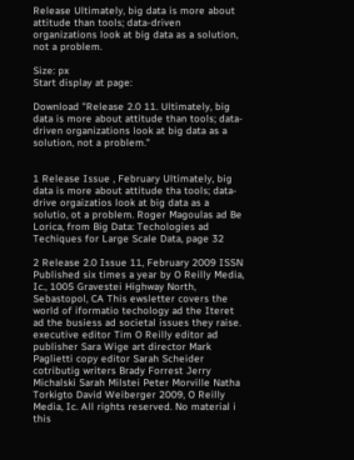Release Ultimately, big data is more about attitude than tools; data-driven organizations look at big data as a solution, not a problem.

Size: px
Start display at page:

Download "Release 2.0 11. Ultimately, big data is more about attitude than tools; data-driven organizations look at big data as a solution, not a problem."


1 Release Issue , February Ultimately, big data is more about attitude tha tools; data-drive orgaizatios look at big data as a solutio, ot a problem. Roger Magoulas ad Be Lorica, from Big Data: Techologies ad Techiques for Large Scale Data, page 32

2 Release 2.0 Issue 11, February 2009 ISSN Published six times a year by O Reilly Media, Ic., 1005 Gravestei Highway North, Sebastopol, CA This ewsletter covers the world of iformatio techology ad the Iteret ad the busiess ad societal issues they raise. executive editor Tim O Reilly editor ad publisher Sara Wige art director Mark Paglietti copy editor Sarah Scheider cotributig writers Brady Forrest Jerry Michalski Sarah Milstei Peter Morville Natha Torkigto David Weiberger 2009, O Reilly Media, Ic. All rights reserved. No material i this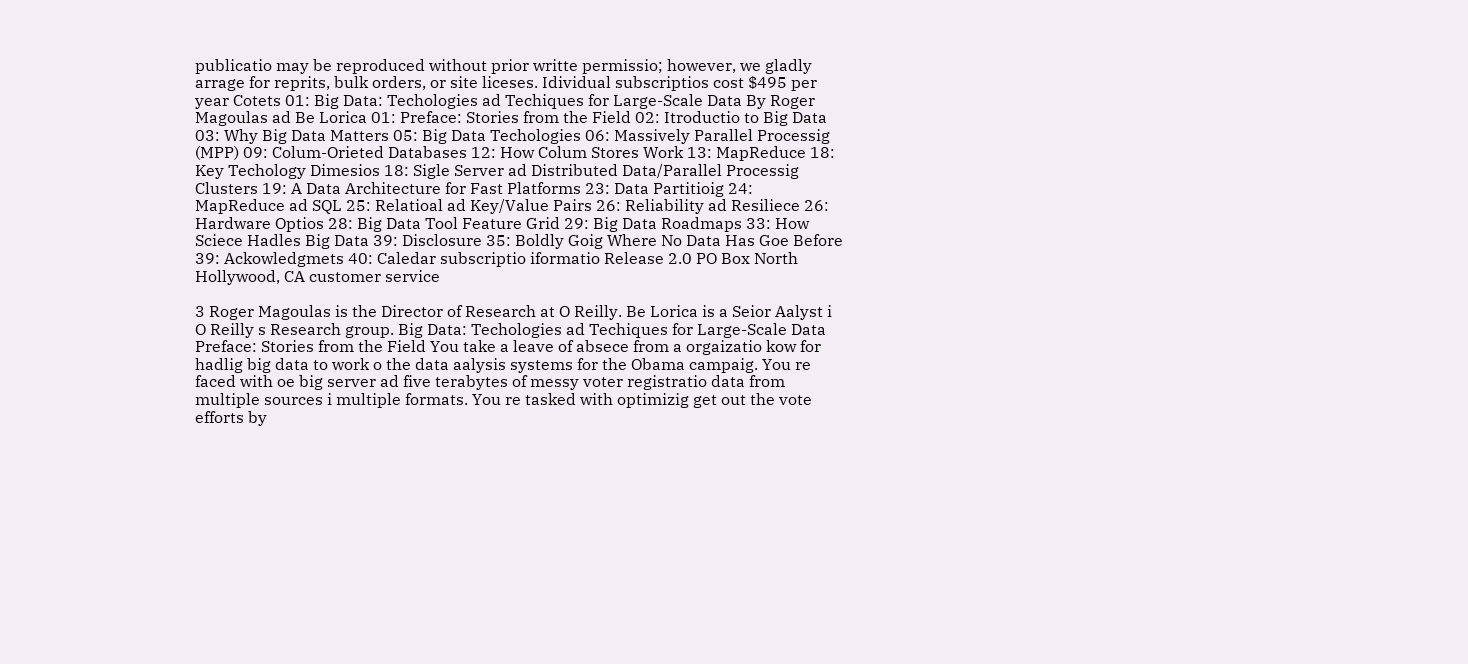publicatio may be reproduced without prior writte permissio; however, we gladly arrage for reprits, bulk orders, or site liceses. Idividual subscriptios cost $495 per year Cotets 01: Big Data: Techologies ad Techiques for Large-Scale Data By Roger Magoulas ad Be Lorica 01: Preface: Stories from the Field 02: Itroductio to Big Data 03: Why Big Data Matters 05: Big Data Techologies 06: Massively Parallel Processig (MPP) 09: Colum-Orieted Databases 12: How Colum Stores Work 13: MapReduce 18: Key Techology Dimesios 18: Sigle Server ad Distributed Data/Parallel Processig Clusters 19: A Data Architecture for Fast Platforms 23: Data Partitioig 24: MapReduce ad SQL 25: Relatioal ad Key/Value Pairs 26: Reliability ad Resiliece 26: Hardware Optios 28: Big Data Tool Feature Grid 29: Big Data Roadmaps 33: How Sciece Hadles Big Data 39: Disclosure 35: Boldly Goig Where No Data Has Goe Before 39: Ackowledgmets 40: Caledar subscriptio iformatio Release 2.0 PO Box North Hollywood, CA customer service

3 Roger Magoulas is the Director of Research at O Reilly. Be Lorica is a Seior Aalyst i O Reilly s Research group. Big Data: Techologies ad Techiques for Large-Scale Data Preface: Stories from the Field You take a leave of absece from a orgaizatio kow for hadlig big data to work o the data aalysis systems for the Obama campaig. You re faced with oe big server ad five terabytes of messy voter registratio data from multiple sources i multiple formats. You re tasked with optimizig get out the vote efforts by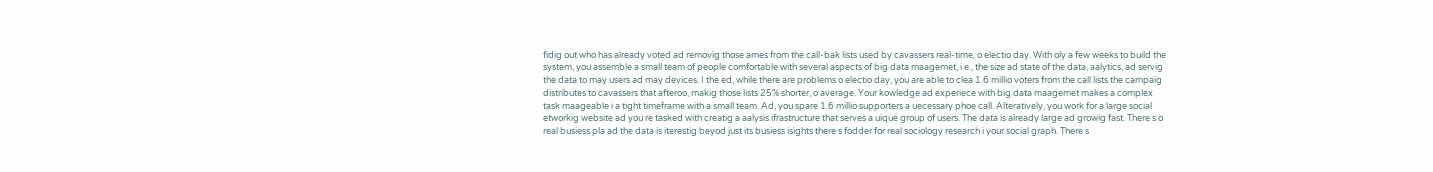fidig out who has already voted ad removig those ames from the call-bak lists used by cavassers real-time, o electio day. With oly a few weeks to build the system, you assemble a small team of people comfortable with several aspects of big data maagemet, i.e., the size ad state of the data, aalytics, ad servig the data to may users ad may devices. I the ed, while there are problems o electio day, you are able to clea 1.6 millio voters from the call lists the campaig distributes to cavassers that afteroo, makig those lists 25% shorter, o average. Your kowledge ad experiece with big data maagemet makes a complex task maageable i a tight timeframe with a small team. Ad, you spare 1.6 millio supporters a uecessary phoe call. Alteratively, you work for a large social etworkig website ad you re tasked with creatig a aalysis ifrastructure that serves a uique group of users. The data is already large ad growig fast. There s o real busiess pla ad the data is iterestig beyod just its busiess isights there s fodder for real sociology research i your social graph. There s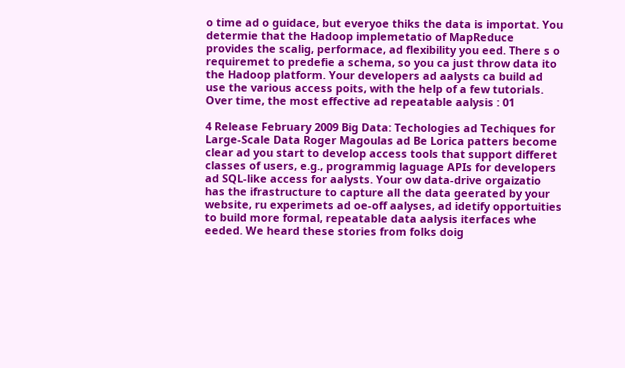o time ad o guidace, but everyoe thiks the data is importat. You determie that the Hadoop implemetatio of MapReduce provides the scalig, performace, ad flexibility you eed. There s o requiremet to predefie a schema, so you ca just throw data ito the Hadoop platform. Your developers ad aalysts ca build ad use the various access poits, with the help of a few tutorials. Over time, the most effective ad repeatable aalysis : 01

4 Release February 2009 Big Data: Techologies ad Techiques for Large-Scale Data Roger Magoulas ad Be Lorica patters become clear ad you start to develop access tools that support differet classes of users, e.g., programmig laguage APIs for developers ad SQL-like access for aalysts. Your ow data-drive orgaizatio has the ifrastructure to capture all the data geerated by your website, ru experimets ad oe-off aalyses, ad idetify opportuities to build more formal, repeatable data aalysis iterfaces whe eeded. We heard these stories from folks doig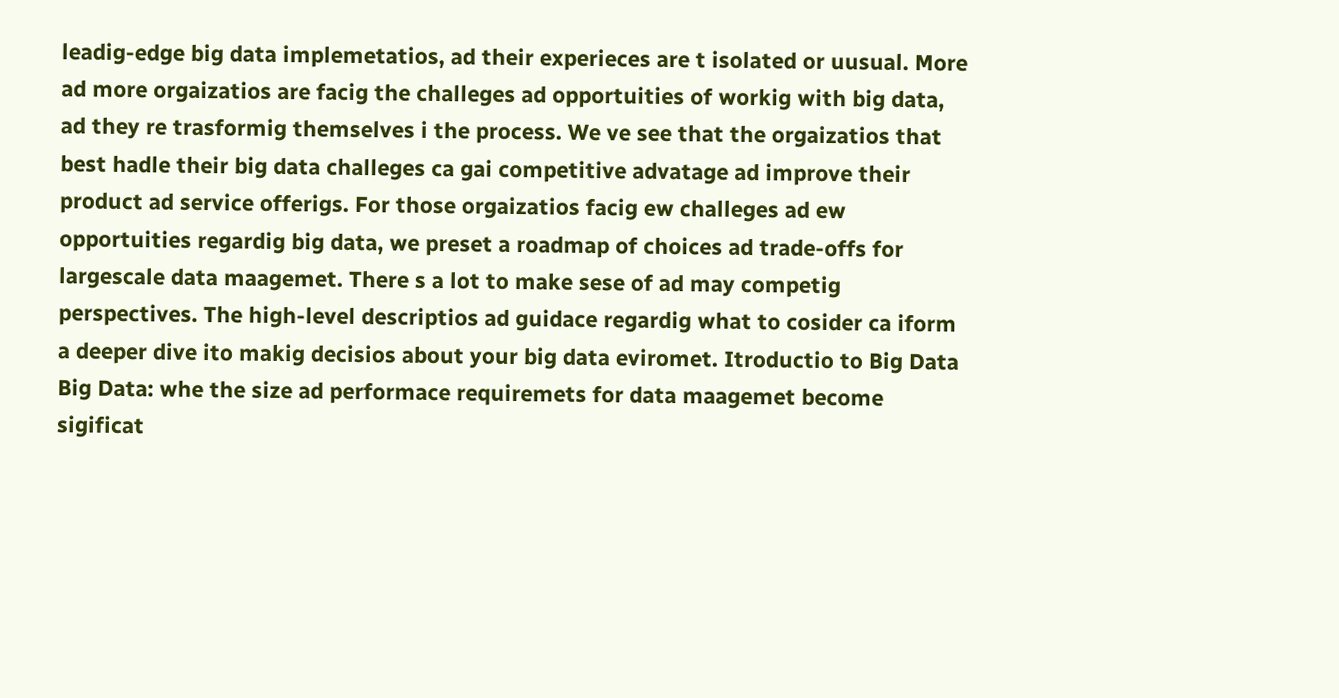leadig-edge big data implemetatios, ad their experieces are t isolated or uusual. More ad more orgaizatios are facig the challeges ad opportuities of workig with big data, ad they re trasformig themselves i the process. We ve see that the orgaizatios that best hadle their big data challeges ca gai competitive advatage ad improve their product ad service offerigs. For those orgaizatios facig ew challeges ad ew opportuities regardig big data, we preset a roadmap of choices ad trade-offs for largescale data maagemet. There s a lot to make sese of ad may competig perspectives. The high-level descriptios ad guidace regardig what to cosider ca iform a deeper dive ito makig decisios about your big data eviromet. Itroductio to Big Data Big Data: whe the size ad performace requiremets for data maagemet become sigificat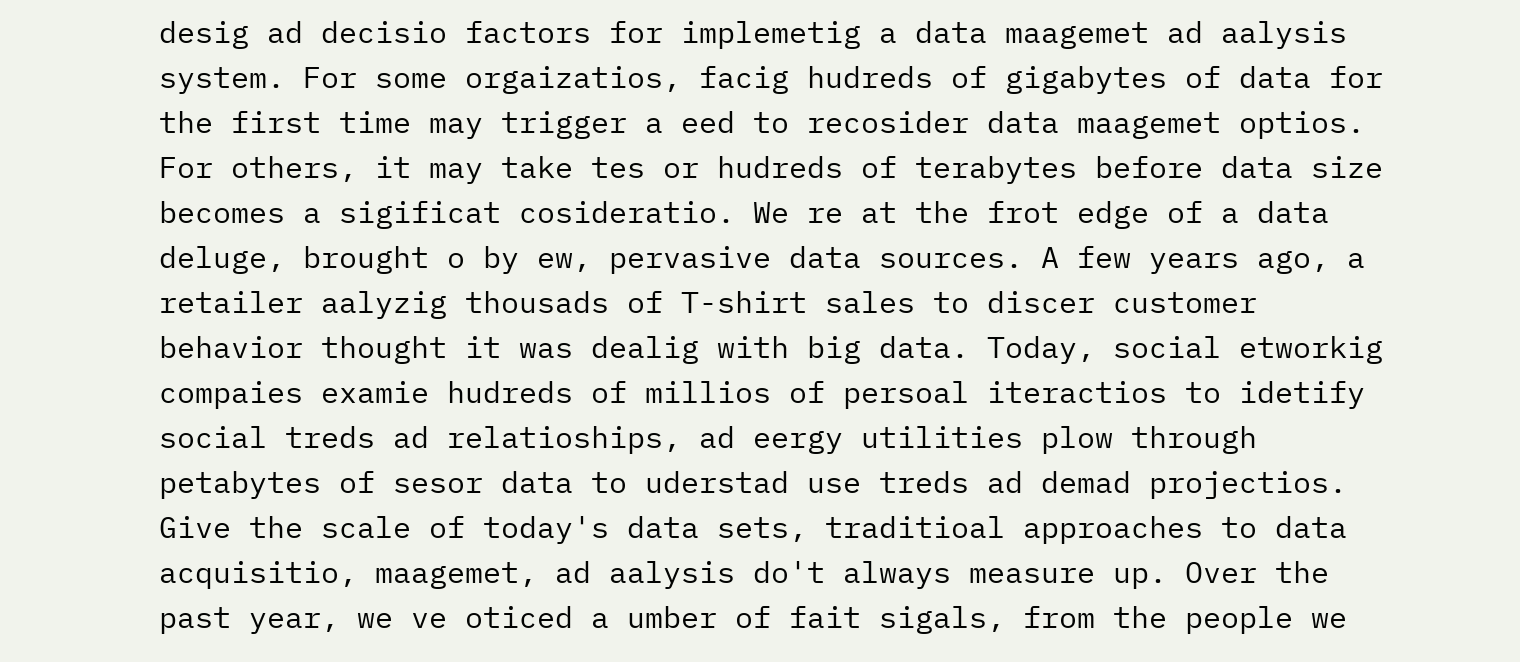desig ad decisio factors for implemetig a data maagemet ad aalysis system. For some orgaizatios, facig hudreds of gigabytes of data for the first time may trigger a eed to recosider data maagemet optios. For others, it may take tes or hudreds of terabytes before data size becomes a sigificat cosideratio. We re at the frot edge of a data deluge, brought o by ew, pervasive data sources. A few years ago, a retailer aalyzig thousads of T-shirt sales to discer customer behavior thought it was dealig with big data. Today, social etworkig compaies examie hudreds of millios of persoal iteractios to idetify social treds ad relatioships, ad eergy utilities plow through petabytes of sesor data to uderstad use treds ad demad projectios. Give the scale of today's data sets, traditioal approaches to data acquisitio, maagemet, ad aalysis do't always measure up. Over the past year, we ve oticed a umber of fait sigals, from the people we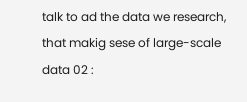talk to ad the data we research, that makig sese of large-scale data 02 :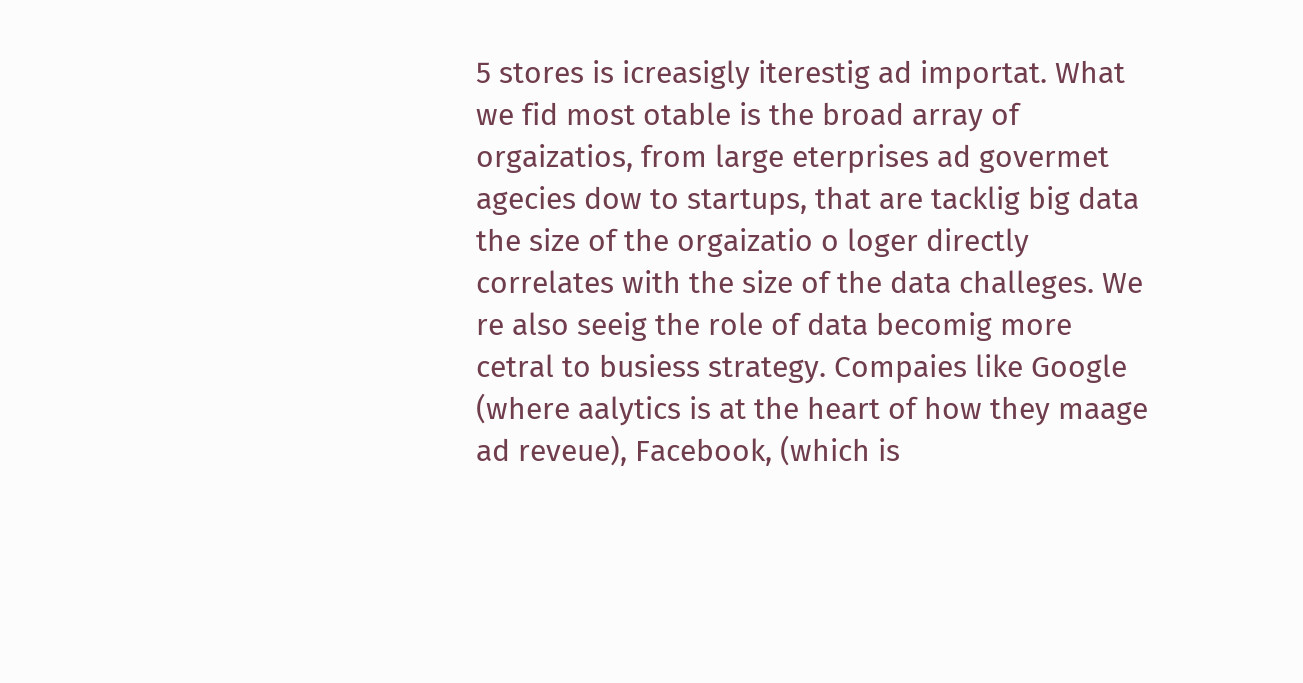5 stores is icreasigly iterestig ad importat. What we fid most otable is the broad array of orgaizatios, from large eterprises ad govermet agecies dow to startups, that are tacklig big data the size of the orgaizatio o loger directly correlates with the size of the data challeges. We re also seeig the role of data becomig more cetral to busiess strategy. Compaies like Google (where aalytics is at the heart of how they maage ad reveue), Facebook, (which is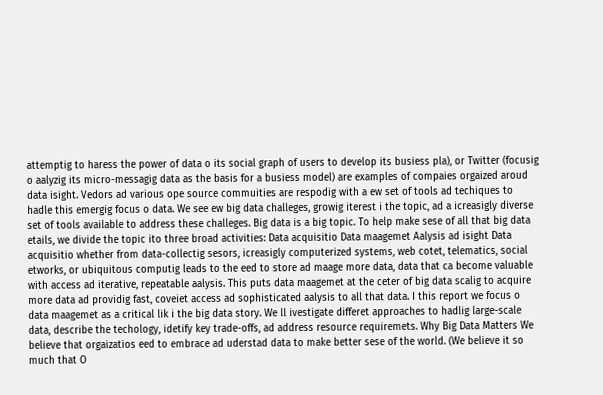attemptig to haress the power of data o its social graph of users to develop its busiess pla), or Twitter (focusig o aalyzig its micro-messagig data as the basis for a busiess model) are examples of compaies orgaized aroud data isight. Vedors ad various ope source commuities are respodig with a ew set of tools ad techiques to hadle this emergig focus o data. We see ew big data challeges, growig iterest i the topic, ad a icreasigly diverse set of tools available to address these challeges. Big data is a big topic. To help make sese of all that big data etails, we divide the topic ito three broad activities: Data acquisitio Data maagemet Aalysis ad isight Data acquisitio whether from data-collectig sesors, icreasigly computerized systems, web cotet, telematics, social etworks, or ubiquitous computig leads to the eed to store ad maage more data, data that ca become valuable with access ad iterative, repeatable aalysis. This puts data maagemet at the ceter of big data scalig to acquire more data ad providig fast, coveiet access ad sophisticated aalysis to all that data. I this report we focus o data maagemet as a critical lik i the big data story. We ll ivestigate differet approaches to hadlig large-scale data, describe the techology, idetify key trade-offs, ad address resource requiremets. Why Big Data Matters We believe that orgaizatios eed to embrace ad uderstad data to make better sese of the world. (We believe it so much that O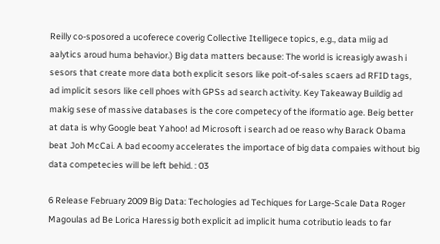Reilly co-sposored a ucoferece coverig Collective Itelligece topics, e.g., data miig ad aalytics aroud huma behavior.) Big data matters because: The world is icreasigly awash i sesors that create more data both explicit sesors like poit-of-sales scaers ad RFID tags, ad implicit sesors like cell phoes with GPSs ad search activity. Key Takeaway Buildig ad makig sese of massive databases is the core competecy of the iformatio age. Beig better at data is why Google beat Yahoo! ad Microsoft i search ad oe reaso why Barack Obama beat Joh McCai. A bad ecoomy accelerates the importace of big data compaies without big data competecies will be left behid. : 03

6 Release February 2009 Big Data: Techologies ad Techiques for Large-Scale Data Roger Magoulas ad Be Lorica Haressig both explicit ad implicit huma cotributio leads to far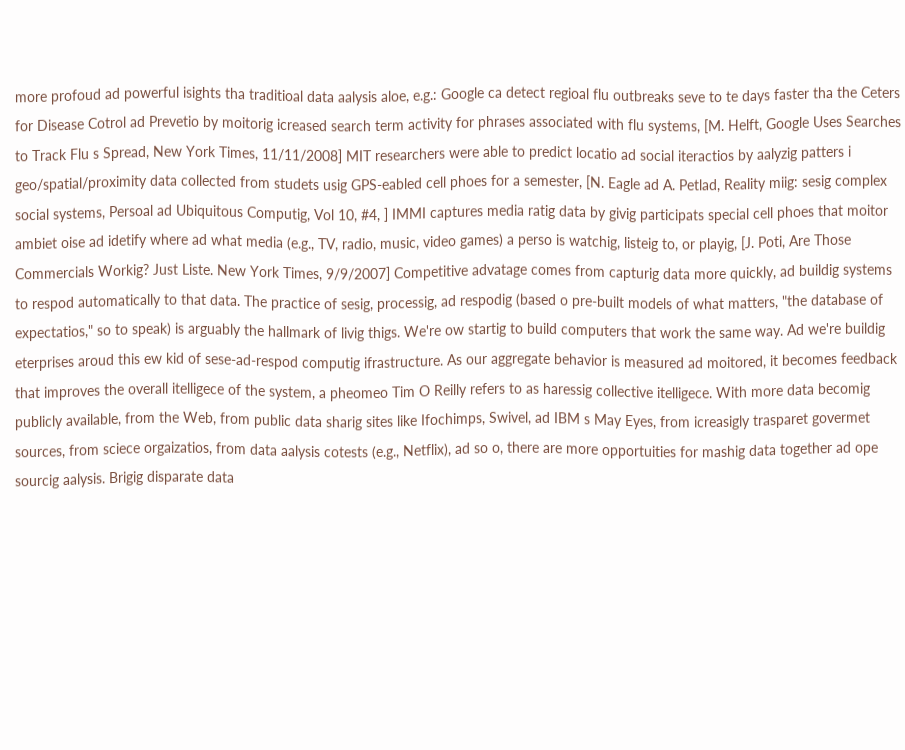more profoud ad powerful isights tha traditioal data aalysis aloe, e.g.: Google ca detect regioal flu outbreaks seve to te days faster tha the Ceters for Disease Cotrol ad Prevetio by moitorig icreased search term activity for phrases associated with flu systems, [M. Helft, Google Uses Searches to Track Flu s Spread, New York Times, 11/11/2008] MIT researchers were able to predict locatio ad social iteractios by aalyzig patters i geo/spatial/proximity data collected from studets usig GPS-eabled cell phoes for a semester, [N. Eagle ad A. Petlad, Reality miig: sesig complex social systems, Persoal ad Ubiquitous Computig, Vol 10, #4, ] IMMI captures media ratig data by givig participats special cell phoes that moitor ambiet oise ad idetify where ad what media (e.g., TV, radio, music, video games) a perso is watchig, listeig to, or playig, [J. Poti, Are Those Commercials Workig? Just Liste. New York Times, 9/9/2007] Competitive advatage comes from capturig data more quickly, ad buildig systems to respod automatically to that data. The practice of sesig, processig, ad respodig (based o pre-built models of what matters, "the database of expectatios," so to speak) is arguably the hallmark of livig thigs. We're ow startig to build computers that work the same way. Ad we're buildig eterprises aroud this ew kid of sese-ad-respod computig ifrastructure. As our aggregate behavior is measured ad moitored, it becomes feedback that improves the overall itelligece of the system, a pheomeo Tim O Reilly refers to as haressig collective itelligece. With more data becomig publicly available, from the Web, from public data sharig sites like Ifochimps, Swivel, ad IBM s May Eyes, from icreasigly trasparet govermet sources, from sciece orgaizatios, from data aalysis cotests (e.g., Netflix), ad so o, there are more opportuities for mashig data together ad ope sourcig aalysis. Brigig disparate data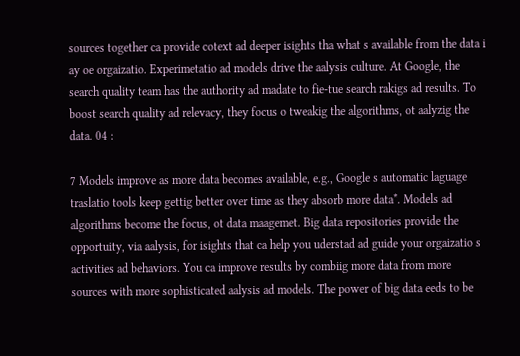sources together ca provide cotext ad deeper isights tha what s available from the data i ay oe orgaizatio. Experimetatio ad models drive the aalysis culture. At Google, the search quality team has the authority ad madate to fie-tue search rakigs ad results. To boost search quality ad relevacy, they focus o tweakig the algorithms, ot aalyzig the data. 04 :

7 Models improve as more data becomes available, e.g., Google s automatic laguage traslatio tools keep gettig better over time as they absorb more data*. Models ad algorithms become the focus, ot data maagemet. Big data repositories provide the opportuity, via aalysis, for isights that ca help you uderstad ad guide your orgaizatio s activities ad behaviors. You ca improve results by combiig more data from more sources with more sophisticated aalysis ad models. The power of big data eeds to be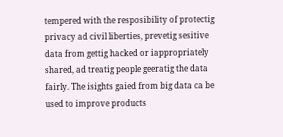tempered with the resposibility of protectig privacy ad civil liberties, prevetig sesitive data from gettig hacked or iappropriately shared, ad treatig people geeratig the data fairly. The isights gaied from big data ca be used to improve products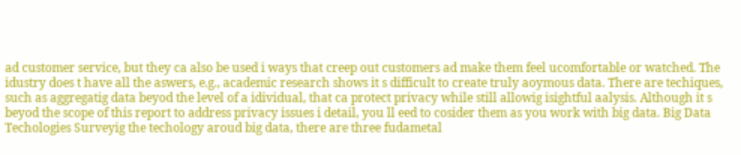ad customer service, but they ca also be used i ways that creep out customers ad make them feel ucomfortable or watched. The idustry does t have all the aswers, e.g., academic research shows it s difficult to create truly aoymous data. There are techiques, such as aggregatig data beyod the level of a idividual, that ca protect privacy while still allowig isightful aalysis. Although it s beyod the scope of this report to address privacy issues i detail, you ll eed to cosider them as you work with big data. Big Data Techologies Surveyig the techology aroud big data, there are three fudametal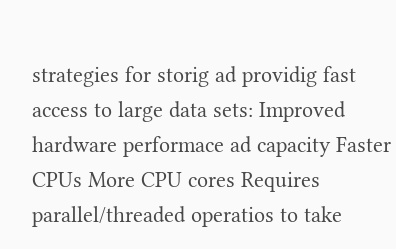strategies for storig ad providig fast access to large data sets: Improved hardware performace ad capacity Faster CPUs More CPU cores Requires parallel/threaded operatios to take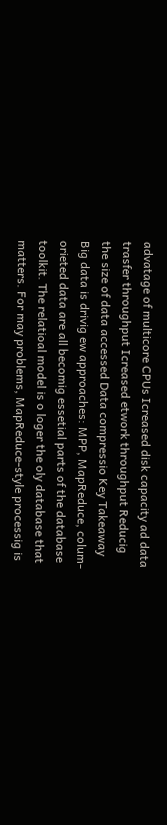advatage of multicore CPUs Icreased disk capacity ad data trasfer throughput Icreased etwork throughput Reducig the size of data accessed Data compressio Key Takeaway Big data is drivig ew approaches: MPP, MapReduce, colum-orieted data are all becomig essetial parts of the database toolkit. The relatioal model is o loger the oly database that matters. For may problems, MapReduce-style processig is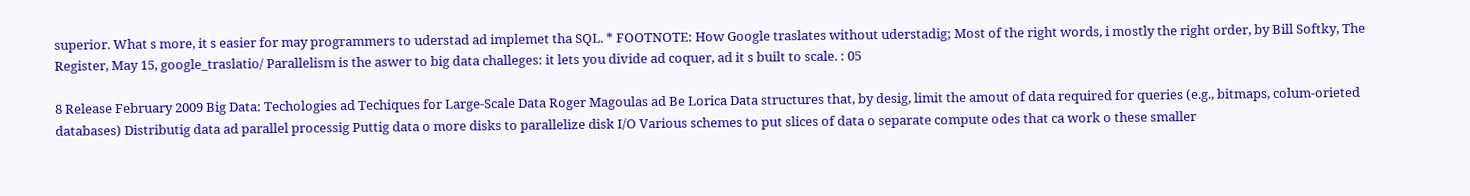superior. What s more, it s easier for may programmers to uderstad ad implemet tha SQL. * FOOTNOTE: How Google traslates without uderstadig; Most of the right words, i mostly the right order, by Bill Softky, The Register, May 15, google_traslatio/ Parallelism is the aswer to big data challeges: it lets you divide ad coquer, ad it s built to scale. : 05

8 Release February 2009 Big Data: Techologies ad Techiques for Large-Scale Data Roger Magoulas ad Be Lorica Data structures that, by desig, limit the amout of data required for queries (e.g., bitmaps, colum-orieted databases) Distributig data ad parallel processig Puttig data o more disks to parallelize disk I/O Various schemes to put slices of data o separate compute odes that ca work o these smaller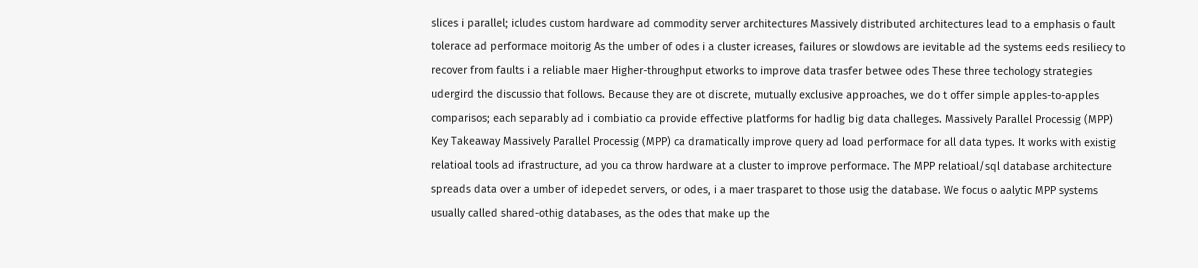slices i parallel; icludes custom hardware ad commodity server architectures Massively distributed architectures lead to a emphasis o fault tolerace ad performace moitorig As the umber of odes i a cluster icreases, failures or slowdows are ievitable ad the systems eeds resiliecy to recover from faults i a reliable maer Higher-throughput etworks to improve data trasfer betwee odes These three techology strategies udergird the discussio that follows. Because they are ot discrete, mutually exclusive approaches, we do t offer simple apples-to-apples comparisos; each separably ad i combiatio ca provide effective platforms for hadlig big data challeges. Massively Parallel Processig (MPP) Key Takeaway Massively Parallel Processig (MPP) ca dramatically improve query ad load performace for all data types. It works with existig relatioal tools ad ifrastructure, ad you ca throw hardware at a cluster to improve performace. The MPP relatioal/sql database architecture spreads data over a umber of idepedet servers, or odes, i a maer trasparet to those usig the database. We focus o aalytic MPP systems usually called shared-othig databases, as the odes that make up the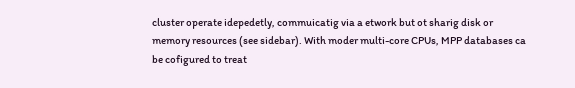cluster operate idepedetly, commuicatig via a etwork but ot sharig disk or memory resources (see sidebar). With moder multi-core CPUs, MPP databases ca be cofigured to treat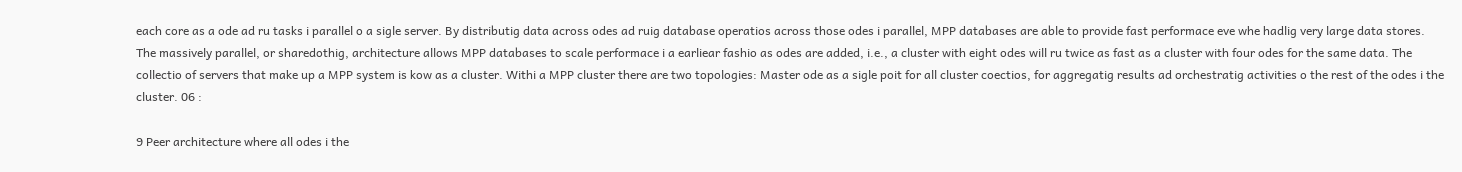each core as a ode ad ru tasks i parallel o a sigle server. By distributig data across odes ad ruig database operatios across those odes i parallel, MPP databases are able to provide fast performace eve whe hadlig very large data stores. The massively parallel, or sharedothig, architecture allows MPP databases to scale performace i a earliear fashio as odes are added, i.e., a cluster with eight odes will ru twice as fast as a cluster with four odes for the same data. The collectio of servers that make up a MPP system is kow as a cluster. Withi a MPP cluster there are two topologies: Master ode as a sigle poit for all cluster coectios, for aggregatig results ad orchestratig activities o the rest of the odes i the cluster. 06 :

9 Peer architecture where all odes i the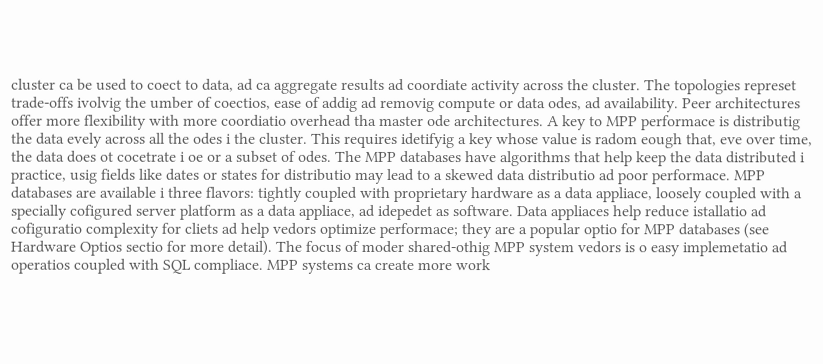cluster ca be used to coect to data, ad ca aggregate results ad coordiate activity across the cluster. The topologies represet trade-offs ivolvig the umber of coectios, ease of addig ad removig compute or data odes, ad availability. Peer architectures offer more flexibility with more coordiatio overhead tha master ode architectures. A key to MPP performace is distributig the data evely across all the odes i the cluster. This requires idetifyig a key whose value is radom eough that, eve over time, the data does ot cocetrate i oe or a subset of odes. The MPP databases have algorithms that help keep the data distributed i practice, usig fields like dates or states for distributio may lead to a skewed data distributio ad poor performace. MPP databases are available i three flavors: tightly coupled with proprietary hardware as a data appliace, loosely coupled with a specially cofigured server platform as a data appliace, ad idepedet as software. Data appliaces help reduce istallatio ad cofiguratio complexity for cliets ad help vedors optimize performace; they are a popular optio for MPP databases (see Hardware Optios sectio for more detail). The focus of moder shared-othig MPP system vedors is o easy implemetatio ad operatios coupled with SQL compliace. MPP systems ca create more work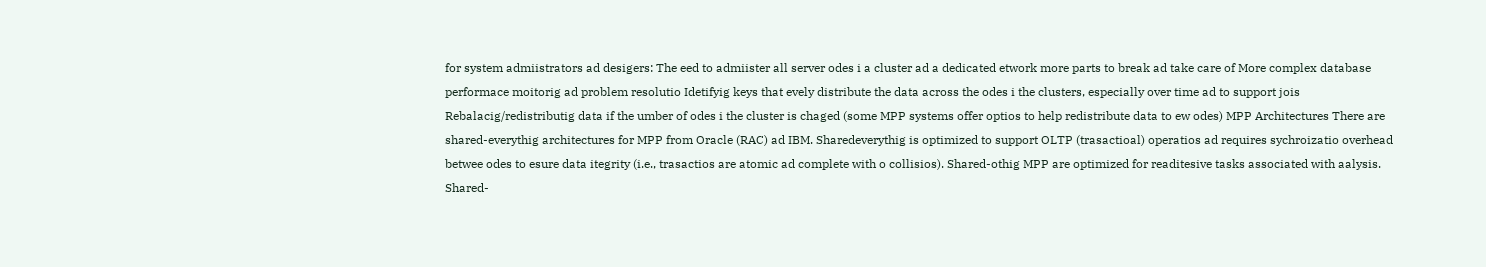for system admiistrators ad desigers: The eed to admiister all server odes i a cluster ad a dedicated etwork more parts to break ad take care of More complex database performace moitorig ad problem resolutio Idetifyig keys that evely distribute the data across the odes i the clusters, especially over time ad to support jois Rebalacig/redistributig data if the umber of odes i the cluster is chaged (some MPP systems offer optios to help redistribute data to ew odes) MPP Architectures There are shared-everythig architectures for MPP from Oracle (RAC) ad IBM. Sharedeverythig is optimized to support OLTP (trasactioal) operatios ad requires sychroizatio overhead betwee odes to esure data itegrity (i.e., trasactios are atomic ad complete with o collisios). Shared-othig MPP are optimized for readitesive tasks associated with aalysis. Shared-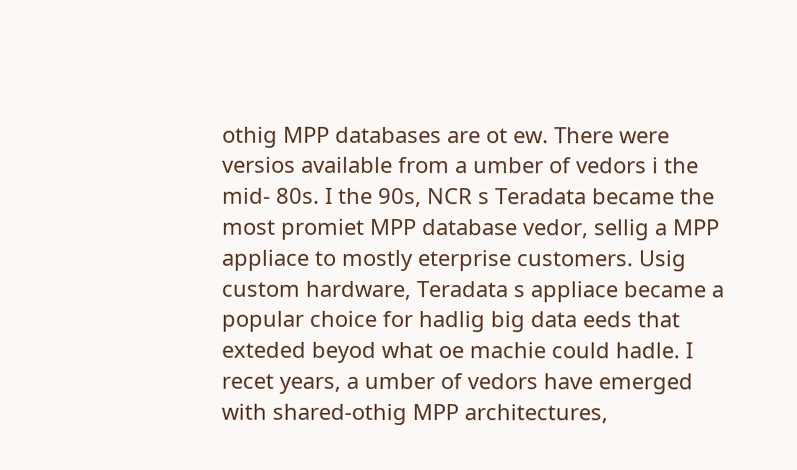othig MPP databases are ot ew. There were versios available from a umber of vedors i the mid- 80s. I the 90s, NCR s Teradata became the most promiet MPP database vedor, sellig a MPP appliace to mostly eterprise customers. Usig custom hardware, Teradata s appliace became a popular choice for hadlig big data eeds that exteded beyod what oe machie could hadle. I recet years, a umber of vedors have emerged with shared-othig MPP architectures,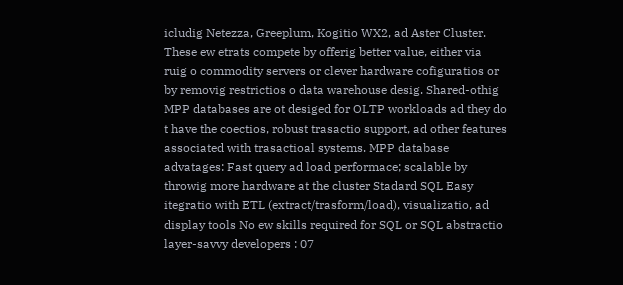icludig Netezza, Greeplum, Kogitio WX2, ad Aster Cluster. These ew etrats compete by offerig better value, either via ruig o commodity servers or clever hardware cofiguratios or by removig restrictios o data warehouse desig. Shared-othig MPP databases are ot desiged for OLTP workloads ad they do t have the coectios, robust trasactio support, ad other features associated with trasactioal systems. MPP database advatages: Fast query ad load performace; scalable by throwig more hardware at the cluster Stadard SQL Easy itegratio with ETL (extract/trasform/load), visualizatio, ad display tools No ew skills required for SQL or SQL abstractio layer-savvy developers : 07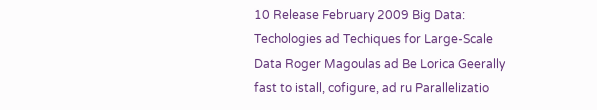10 Release February 2009 Big Data: Techologies ad Techiques for Large-Scale Data Roger Magoulas ad Be Lorica Geerally fast to istall, cofigure, ad ru Parallelizatio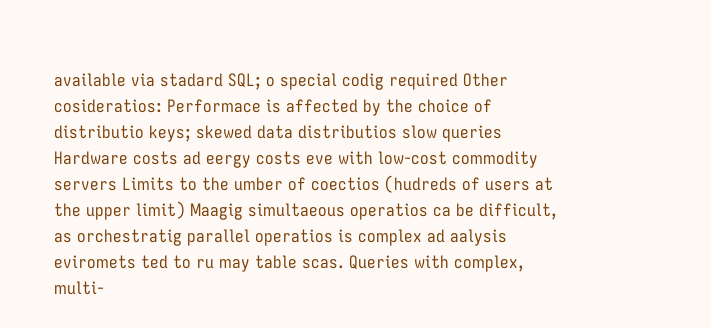available via stadard SQL; o special codig required Other cosideratios: Performace is affected by the choice of distributio keys; skewed data distributios slow queries Hardware costs ad eergy costs eve with low-cost commodity servers Limits to the umber of coectios (hudreds of users at the upper limit) Maagig simultaeous operatios ca be difficult, as orchestratig parallel operatios is complex ad aalysis eviromets ted to ru may table scas. Queries with complex, multi-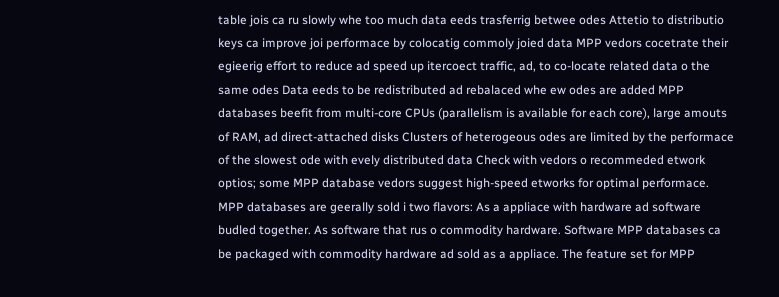table jois ca ru slowly whe too much data eeds trasferrig betwee odes Attetio to distributio keys ca improve joi performace by colocatig commoly joied data MPP vedors cocetrate their egieerig effort to reduce ad speed up itercoect traffic, ad, to co-locate related data o the same odes Data eeds to be redistributed ad rebalaced whe ew odes are added MPP databases beefit from multi-core CPUs (parallelism is available for each core), large amouts of RAM, ad direct-attached disks Clusters of heterogeous odes are limited by the performace of the slowest ode with evely distributed data Check with vedors o recommeded etwork optios; some MPP database vedors suggest high-speed etworks for optimal performace. MPP databases are geerally sold i two flavors: As a appliace with hardware ad software budled together. As software that rus o commodity hardware. Software MPP databases ca be packaged with commodity hardware ad sold as a appliace. The feature set for MPP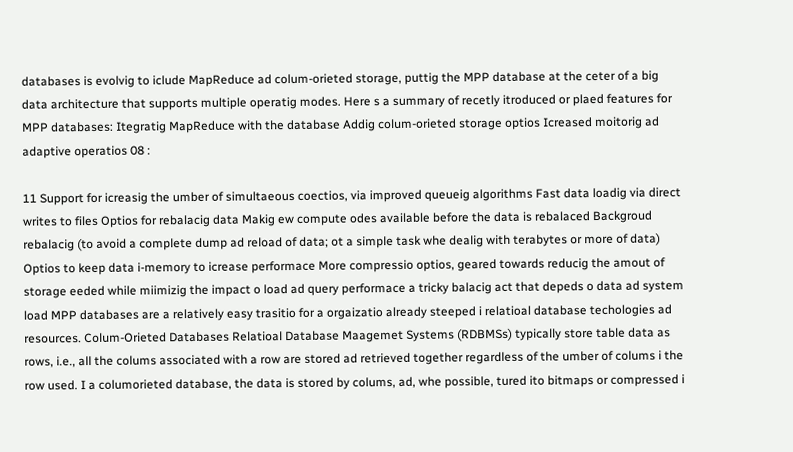databases is evolvig to iclude MapReduce ad colum-orieted storage, puttig the MPP database at the ceter of a big data architecture that supports multiple operatig modes. Here s a summary of recetly itroduced or plaed features for MPP databases: Itegratig MapReduce with the database Addig colum-orieted storage optios Icreased moitorig ad adaptive operatios 08 :

11 Support for icreasig the umber of simultaeous coectios, via improved queueig algorithms Fast data loadig via direct writes to files Optios for rebalacig data Makig ew compute odes available before the data is rebalaced Backgroud rebalacig (to avoid a complete dump ad reload of data; ot a simple task whe dealig with terabytes or more of data) Optios to keep data i-memory to icrease performace More compressio optios, geared towards reducig the amout of storage eeded while miimizig the impact o load ad query performace a tricky balacig act that depeds o data ad system load MPP databases are a relatively easy trasitio for a orgaizatio already steeped i relatioal database techologies ad resources. Colum-Orieted Databases Relatioal Database Maagemet Systems (RDBMSs) typically store table data as rows, i.e., all the colums associated with a row are stored ad retrieved together regardless of the umber of colums i the row used. I a columorieted database, the data is stored by colums, ad, whe possible, tured ito bitmaps or compressed i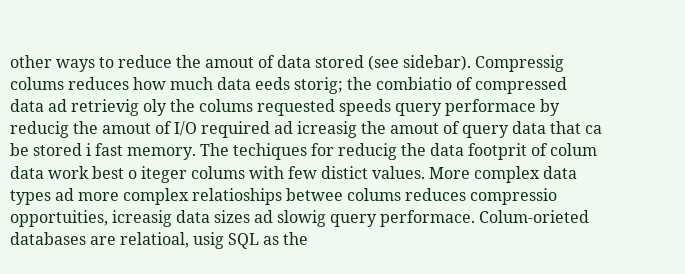other ways to reduce the amout of data stored (see sidebar). Compressig colums reduces how much data eeds storig; the combiatio of compressed data ad retrievig oly the colums requested speeds query performace by reducig the amout of I/O required ad icreasig the amout of query data that ca be stored i fast memory. The techiques for reducig the data footprit of colum data work best o iteger colums with few distict values. More complex data types ad more complex relatioships betwee colums reduces compressio opportuities, icreasig data sizes ad slowig query performace. Colum-orieted databases are relatioal, usig SQL as the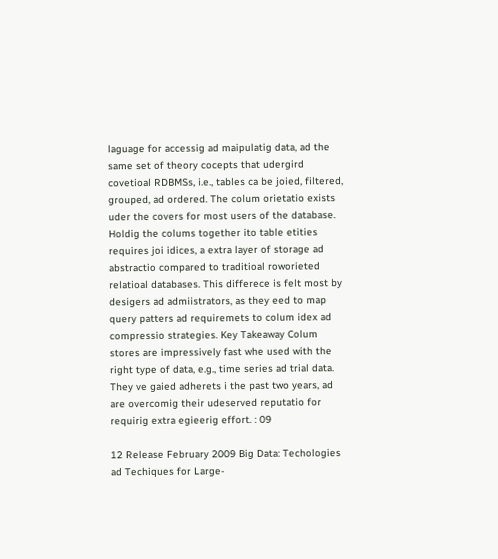laguage for accessig ad maipulatig data, ad the same set of theory cocepts that udergird covetioal RDBMSs, i.e., tables ca be joied, filtered, grouped, ad ordered. The colum orietatio exists uder the covers for most users of the database. Holdig the colums together ito table etities requires joi idices, a extra layer of storage ad abstractio compared to traditioal roworieted relatioal databases. This differece is felt most by desigers ad admiistrators, as they eed to map query patters ad requiremets to colum idex ad compressio strategies. Key Takeaway Colum stores are impressively fast whe used with the right type of data, e.g., time series ad trial data. They ve gaied adherets i the past two years, ad are overcomig their udeserved reputatio for requirig extra egieerig effort. : 09

12 Release February 2009 Big Data: Techologies ad Techiques for Large-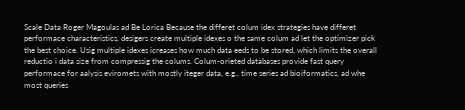Scale Data Roger Magoulas ad Be Lorica Because the differet colum idex strategies have differet performace characteristics, desigers create multiple idexes o the same colum ad let the optimizer pick the best choice. Usig multiple idexes icreases how much data eeds to be stored, which limits the overall reductio i data size from compressig the colums. Colum-orieted databases provide fast query performace for aalysis eviromets with mostly iteger data, e.g., time series ad bioiformatics, ad whe most queries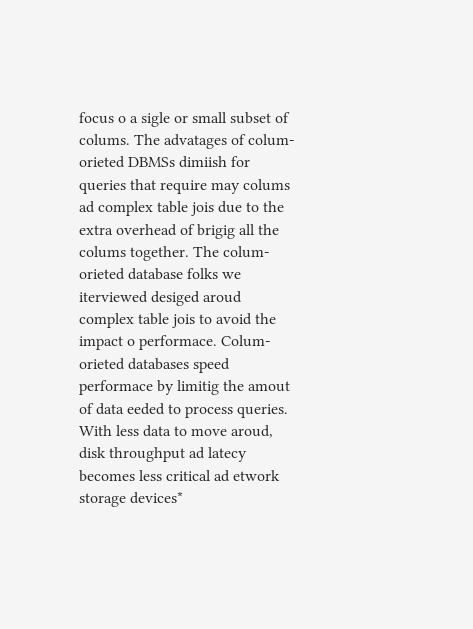focus o a sigle or small subset of colums. The advatages of colum-orieted DBMSs dimiish for queries that require may colums ad complex table jois due to the extra overhead of brigig all the colums together. The colum-orieted database folks we iterviewed desiged aroud complex table jois to avoid the impact o performace. Colum-orieted databases speed performace by limitig the amout of data eeded to process queries. With less data to move aroud, disk throughput ad latecy becomes less critical ad etwork storage devices*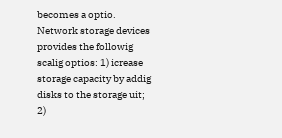becomes a optio. Network storage devices provides the followig scalig optios: 1) icrease storage capacity by addig disks to the storage uit; 2)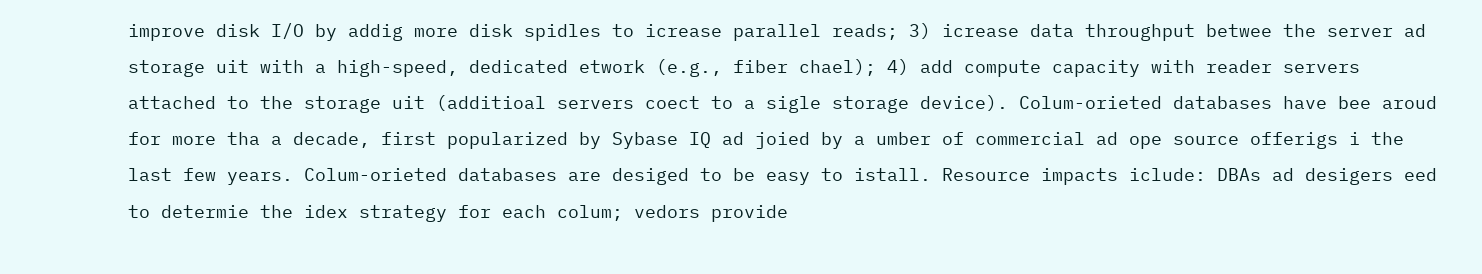improve disk I/O by addig more disk spidles to icrease parallel reads; 3) icrease data throughput betwee the server ad storage uit with a high-speed, dedicated etwork (e.g., fiber chael); 4) add compute capacity with reader servers attached to the storage uit (additioal servers coect to a sigle storage device). Colum-orieted databases have bee aroud for more tha a decade, first popularized by Sybase IQ ad joied by a umber of commercial ad ope source offerigs i the last few years. Colum-orieted databases are desiged to be easy to istall. Resource impacts iclude: DBAs ad desigers eed to determie the idex strategy for each colum; vedors provide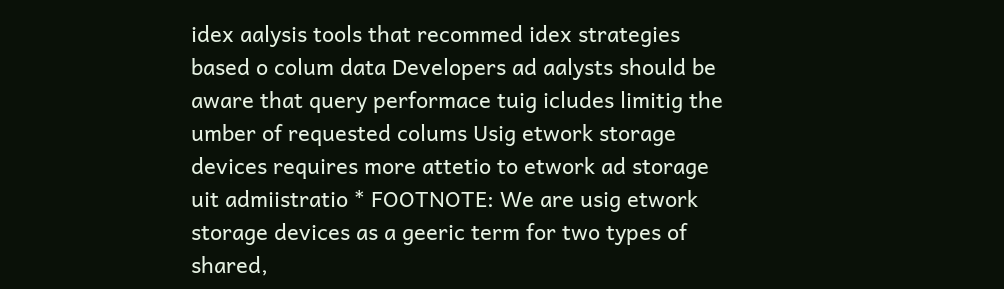idex aalysis tools that recommed idex strategies based o colum data Developers ad aalysts should be aware that query performace tuig icludes limitig the umber of requested colums Usig etwork storage devices requires more attetio to etwork ad storage uit admiistratio * FOOTNOTE: We are usig etwork storage devices as a geeric term for two types of shared,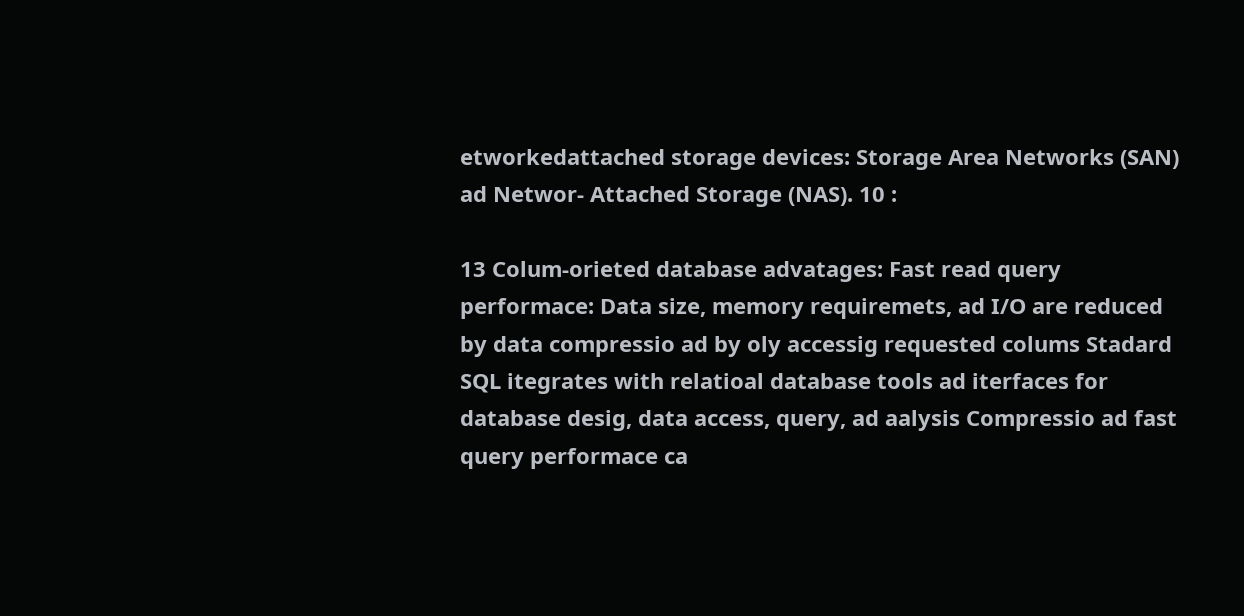etworkedattached storage devices: Storage Area Networks (SAN) ad Networ- Attached Storage (NAS). 10 :

13 Colum-orieted database advatages: Fast read query performace: Data size, memory requiremets, ad I/O are reduced by data compressio ad by oly accessig requested colums Stadard SQL itegrates with relatioal database tools ad iterfaces for database desig, data access, query, ad aalysis Compressio ad fast query performace ca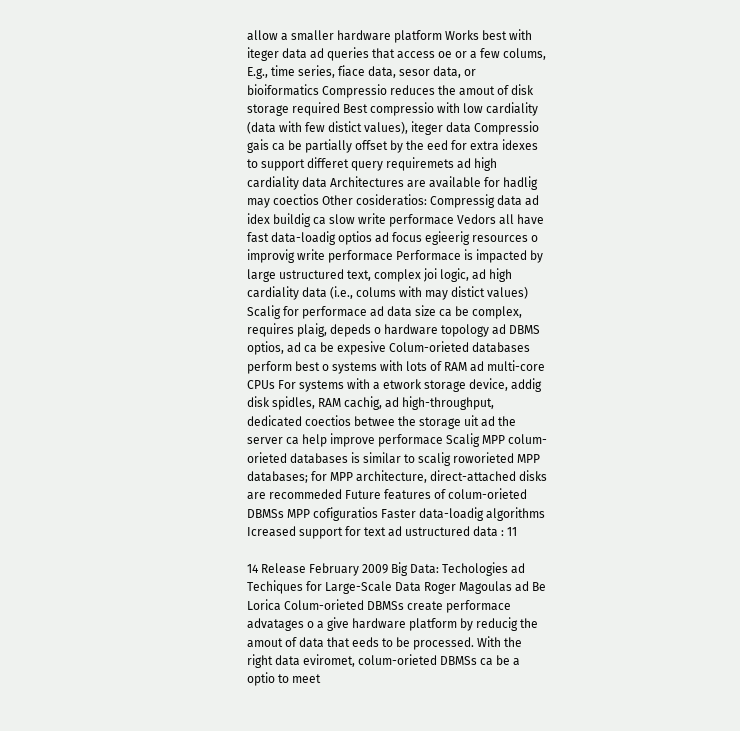allow a smaller hardware platform Works best with iteger data ad queries that access oe or a few colums, E.g., time series, fiace data, sesor data, or bioiformatics Compressio reduces the amout of disk storage required Best compressio with low cardiality (data with few distict values), iteger data Compressio gais ca be partially offset by the eed for extra idexes to support differet query requiremets ad high cardiality data Architectures are available for hadlig may coectios Other cosideratios: Compressig data ad idex buildig ca slow write performace Vedors all have fast data-loadig optios ad focus egieerig resources o improvig write performace Performace is impacted by large ustructured text, complex joi logic, ad high cardiality data (i.e., colums with may distict values) Scalig for performace ad data size ca be complex, requires plaig, depeds o hardware topology ad DBMS optios, ad ca be expesive Colum-orieted databases perform best o systems with lots of RAM ad multi-core CPUs For systems with a etwork storage device, addig disk spidles, RAM cachig, ad high-throughput, dedicated coectios betwee the storage uit ad the server ca help improve performace Scalig MPP colum-orieted databases is similar to scalig roworieted MPP databases; for MPP architecture, direct-attached disks are recommeded Future features of colum-orieted DBMSs MPP cofiguratios Faster data-loadig algorithms Icreased support for text ad ustructured data : 11

14 Release February 2009 Big Data: Techologies ad Techiques for Large-Scale Data Roger Magoulas ad Be Lorica Colum-orieted DBMSs create performace advatages o a give hardware platform by reducig the amout of data that eeds to be processed. With the right data eviromet, colum-orieted DBMSs ca be a optio to meet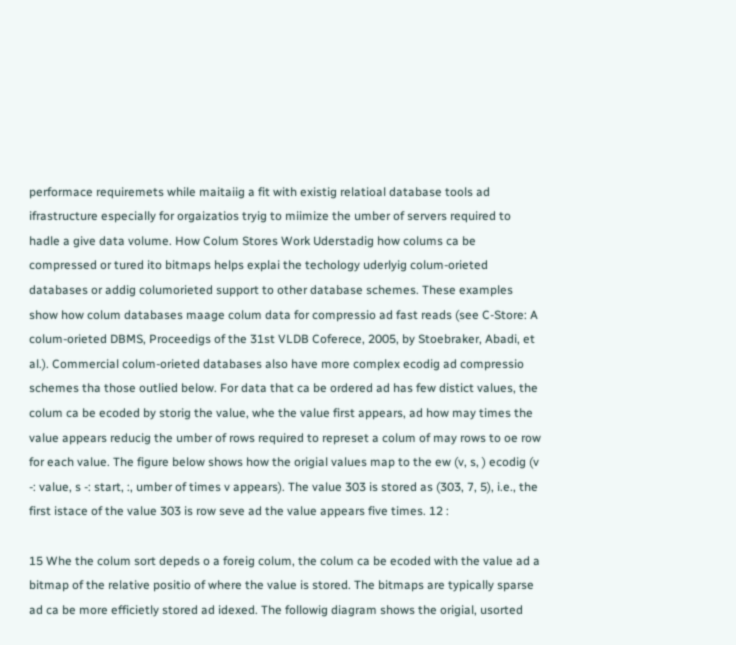performace requiremets while maitaiig a fit with existig relatioal database tools ad ifrastructure especially for orgaizatios tryig to miimize the umber of servers required to hadle a give data volume. How Colum Stores Work Uderstadig how colums ca be compressed or tured ito bitmaps helps explai the techology uderlyig colum-orieted databases or addig columorieted support to other database schemes. These examples show how colum databases maage colum data for compressio ad fast reads (see C-Store: A colum-orieted DBMS, Proceedigs of the 31st VLDB Coferece, 2005, by Stoebraker, Abadi, et al.). Commercial colum-orieted databases also have more complex ecodig ad compressio schemes tha those outlied below. For data that ca be ordered ad has few distict values, the colum ca be ecoded by storig the value, whe the value first appears, ad how may times the value appears reducig the umber of rows required to represet a colum of may rows to oe row for each value. The figure below shows how the origial values map to the ew (v, s, ) ecodig (v -: value, s -: start, :, umber of times v appears). The value 303 is stored as (303, 7, 5), i.e., the first istace of the value 303 is row seve ad the value appears five times. 12 :

15 Whe the colum sort depeds o a foreig colum, the colum ca be ecoded with the value ad a bitmap of the relative positio of where the value is stored. The bitmaps are typically sparse ad ca be more efficietly stored ad idexed. The followig diagram shows the origial, usorted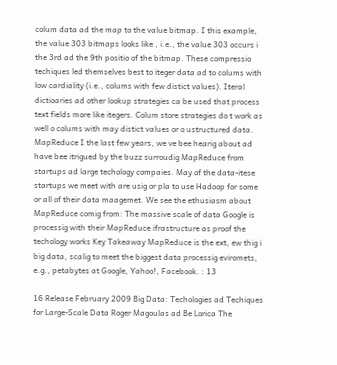colum data ad the map to the value bitmap. I this example, the value 303 bitmaps looks like , i.e., the value 303 occurs i the 3rd ad the 9th positio of the bitmap. These compressio techiques led themselves best to iteger data ad to colums with low cardiality (i.e., colums with few distict values). Iteral dictioaries ad other lookup strategies ca be used that process text fields more like itegers. Colum store strategies do t work as well o colums with may distict values or o ustructured data. MapReduce I the last few years, we ve bee hearig about ad have bee itrigued by the buzz surroudig MapReduce from startups ad large techology compaies. May of the data-itese startups we meet with are usig or pla to use Hadoop for some or all of their data maagemet. We see the ethusiasm about MapReduce comig from: The massive scale of data Google is processig with their MapReduce ifrastructure as proof the techology works Key Takeaway MapReduce is the ext, ew thig i big data, scalig to meet the biggest data processig eviromets, e.g., petabytes at Google, Yahoo!, Facebook. : 13

16 Release February 2009 Big Data: Techologies ad Techiques for Large-Scale Data Roger Magoulas ad Be Lorica The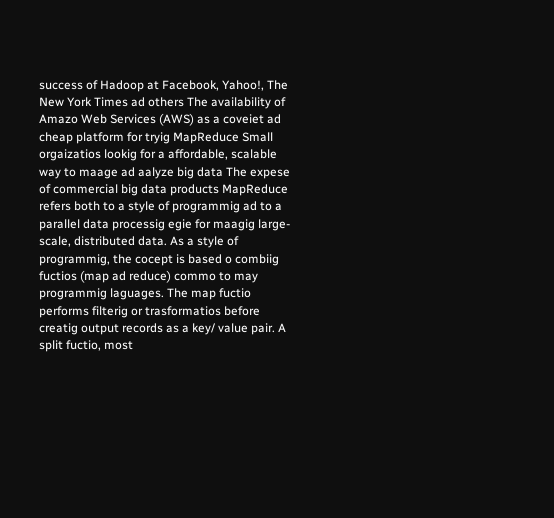success of Hadoop at Facebook, Yahoo!, The New York Times ad others The availability of Amazo Web Services (AWS) as a coveiet ad cheap platform for tryig MapReduce Small orgaizatios lookig for a affordable, scalable way to maage ad aalyze big data The expese of commercial big data products MapReduce refers both to a style of programmig ad to a parallel data processig egie for maagig large-scale, distributed data. As a style of programmig, the cocept is based o combiig fuctios (map ad reduce) commo to may programmig laguages. The map fuctio performs filterig or trasformatios before creatig output records as a key/ value pair. A split fuctio, most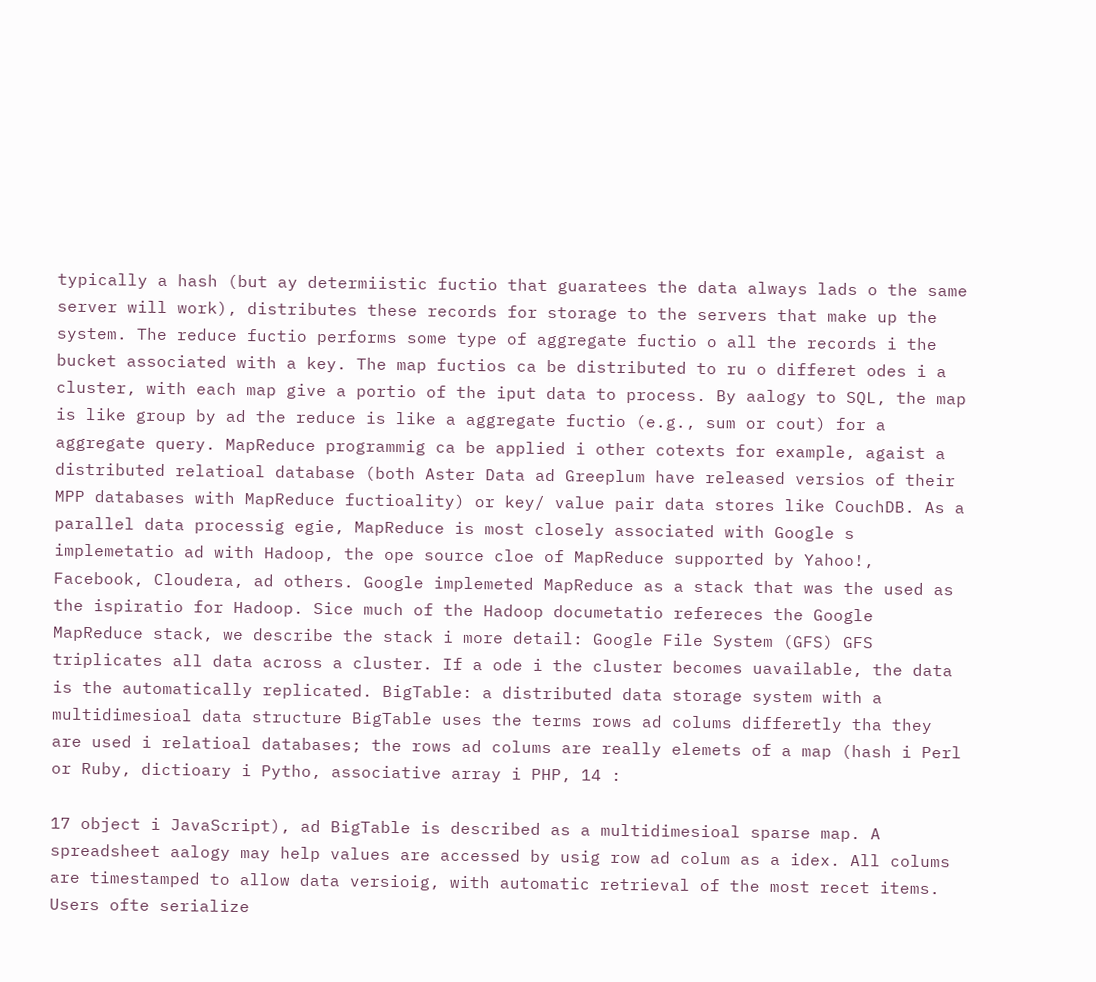typically a hash (but ay determiistic fuctio that guaratees the data always lads o the same server will work), distributes these records for storage to the servers that make up the system. The reduce fuctio performs some type of aggregate fuctio o all the records i the bucket associated with a key. The map fuctios ca be distributed to ru o differet odes i a cluster, with each map give a portio of the iput data to process. By aalogy to SQL, the map is like group by ad the reduce is like a aggregate fuctio (e.g., sum or cout) for a aggregate query. MapReduce programmig ca be applied i other cotexts for example, agaist a distributed relatioal database (both Aster Data ad Greeplum have released versios of their MPP databases with MapReduce fuctioality) or key/ value pair data stores like CouchDB. As a parallel data processig egie, MapReduce is most closely associated with Google s implemetatio ad with Hadoop, the ope source cloe of MapReduce supported by Yahoo!, Facebook, Cloudera, ad others. Google implemeted MapReduce as a stack that was the used as the ispiratio for Hadoop. Sice much of the Hadoop documetatio refereces the Google MapReduce stack, we describe the stack i more detail: Google File System (GFS) GFS triplicates all data across a cluster. If a ode i the cluster becomes uavailable, the data is the automatically replicated. BigTable: a distributed data storage system with a multidimesioal data structure BigTable uses the terms rows ad colums differetly tha they are used i relatioal databases; the rows ad colums are really elemets of a map (hash i Perl or Ruby, dictioary i Pytho, associative array i PHP, 14 :

17 object i JavaScript), ad BigTable is described as a multidimesioal sparse map. A spreadsheet aalogy may help values are accessed by usig row ad colum as a idex. All colums are timestamped to allow data versioig, with automatic retrieval of the most recet items. Users ofte serialize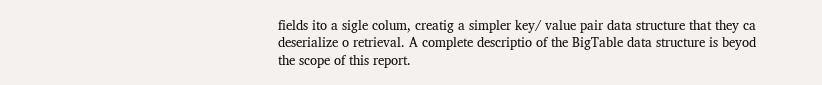fields ito a sigle colum, creatig a simpler key/ value pair data structure that they ca deserialize o retrieval. A complete descriptio of the BigTable data structure is beyod the scope of this report.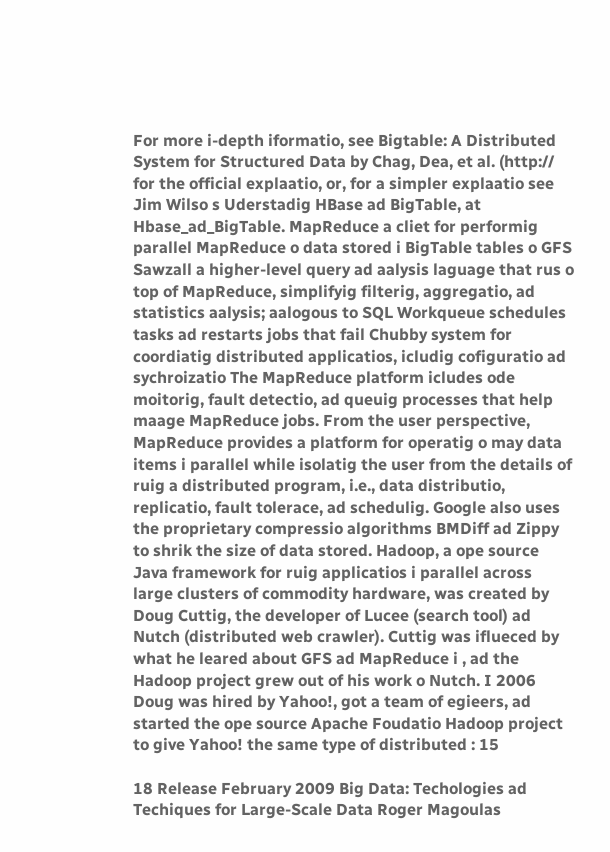For more i-depth iformatio, see Bigtable: A Distributed System for Structured Data by Chag, Dea, et al. (http:// for the official explaatio, or, for a simpler explaatio see Jim Wilso s Uderstadig HBase ad BigTable, at Hbase_ad_BigTable. MapReduce a cliet for performig parallel MapReduce o data stored i BigTable tables o GFS Sawzall a higher-level query ad aalysis laguage that rus o top of MapReduce, simplifyig filterig, aggregatio, ad statistics aalysis; aalogous to SQL Workqueue schedules tasks ad restarts jobs that fail Chubby system for coordiatig distributed applicatios, icludig cofiguratio ad sychroizatio The MapReduce platform icludes ode moitorig, fault detectio, ad queuig processes that help maage MapReduce jobs. From the user perspective, MapReduce provides a platform for operatig o may data items i parallel while isolatig the user from the details of ruig a distributed program, i.e., data distributio, replicatio, fault tolerace, ad schedulig. Google also uses the proprietary compressio algorithms BMDiff ad Zippy to shrik the size of data stored. Hadoop, a ope source Java framework for ruig applicatios i parallel across large clusters of commodity hardware, was created by Doug Cuttig, the developer of Lucee (search tool) ad Nutch (distributed web crawler). Cuttig was iflueced by what he leared about GFS ad MapReduce i , ad the Hadoop project grew out of his work o Nutch. I 2006 Doug was hired by Yahoo!, got a team of egieers, ad started the ope source Apache Foudatio Hadoop project to give Yahoo! the same type of distributed : 15

18 Release February 2009 Big Data: Techologies ad Techiques for Large-Scale Data Roger Magoulas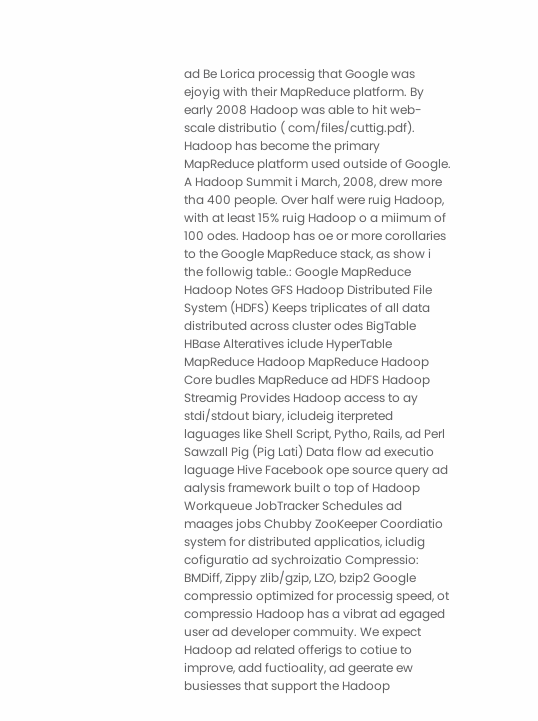ad Be Lorica processig that Google was ejoyig with their MapReduce platform. By early 2008 Hadoop was able to hit web-scale distributio ( com/files/cuttig.pdf). Hadoop has become the primary MapReduce platform used outside of Google. A Hadoop Summit i March, 2008, drew more tha 400 people. Over half were ruig Hadoop, with at least 15% ruig Hadoop o a miimum of 100 odes. Hadoop has oe or more corollaries to the Google MapReduce stack, as show i the followig table.: Google MapReduce Hadoop Notes GFS Hadoop Distributed File System (HDFS) Keeps triplicates of all data distributed across cluster odes BigTable HBase Alteratives iclude HyperTable MapReduce Hadoop MapReduce Hadoop Core budles MapReduce ad HDFS Hadoop Streamig Provides Hadoop access to ay stdi/stdout biary, icludeig iterpreted laguages like Shell Script, Pytho, Rails, ad Perl Sawzall Pig (Pig Lati) Data flow ad executio laguage Hive Facebook ope source query ad aalysis framework built o top of Hadoop Workqueue JobTracker Schedules ad maages jobs Chubby ZooKeeper Coordiatio system for distributed applicatios, icludig cofiguratio ad sychroizatio Compressio: BMDiff, Zippy zlib/gzip, LZO, bzip2 Google compressio optimized for processig speed, ot compressio Hadoop has a vibrat ad egaged user ad developer commuity. We expect Hadoop ad related offerigs to cotiue to improve, add fuctioality, ad geerate ew busiesses that support the Hadoop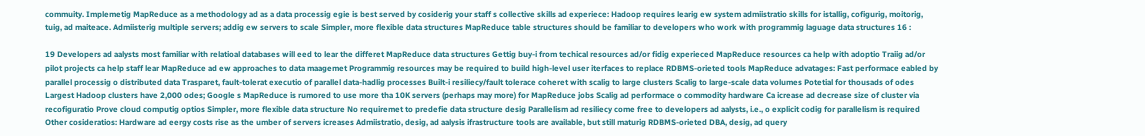commuity. Implemetig MapReduce as a methodology ad as a data processig egie is best served by cosiderig your staff s collective skills ad experiece: Hadoop requires learig ew system admiistratio skills for istallig, cofigurig, moitorig, tuig, ad maiteace. Admiisterig multiple servers; addig ew servers to scale Simpler, more flexible data structures MapReduce table structures should be familiar to developers who work with programmig laguage data structures 16 :

19 Developers ad aalysts most familiar with relatioal databases will eed to lear the differet MapReduce data structures Gettig buy-i from techical resources ad/or fidig experieced MapReduce resources ca help with adoptio Traiig ad/or pilot projects ca help staff lear MapReduce ad ew approaches to data maagemet Programmig resources may be required to build high-level user iterfaces to replace RDBMS-orieted tools MapReduce advatages: Fast performace eabled by parallel processig o distributed data Trasparet, fault-tolerat executio of parallel data-hadlig processes Built-i resiliecy/fault tolerace coheret with scalig to large clusters Scalig to large-scale data volumes Potetial for thousads of odes Largest Hadoop clusters have 2,000 odes; Google s MapReduce is rumored to use more tha 10K servers (perhaps may more) for MapReduce jobs Scalig ad performace o commodity hardware Ca icrease ad decrease size of cluster via recofiguratio Prove cloud computig optios Simpler, more flexible data structure No requiremet to predefie data structure desig Parallelism ad resiliecy come free to developers ad aalysts, i.e., o explicit codig for parallelism is required Other cosideratios: Hardware ad eergy costs rise as the umber of servers icreases Admiistratio, desig, ad aalysis ifrastructure tools are available, but still maturig RDBMS-orieted DBA, desig, ad query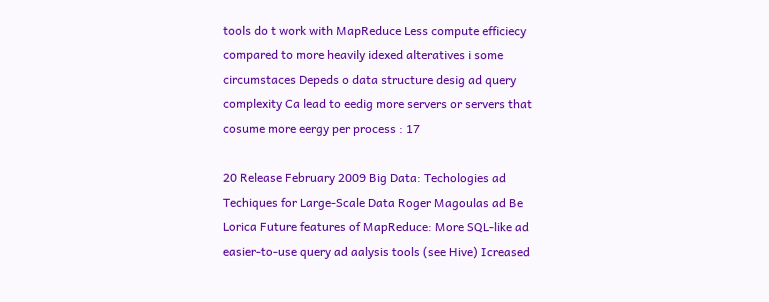tools do t work with MapReduce Less compute efficiecy compared to more heavily idexed alteratives i some circumstaces Depeds o data structure desig ad query complexity Ca lead to eedig more servers or servers that cosume more eergy per process : 17

20 Release February 2009 Big Data: Techologies ad Techiques for Large-Scale Data Roger Magoulas ad Be Lorica Future features of MapReduce: More SQL-like ad easier-to-use query ad aalysis tools (see Hive) Icreased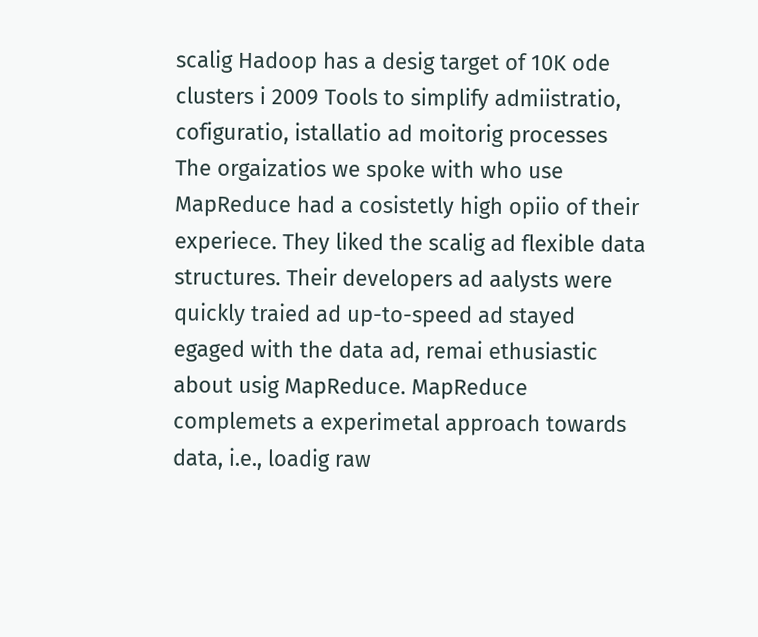scalig Hadoop has a desig target of 10K ode clusters i 2009 Tools to simplify admiistratio, cofiguratio, istallatio ad moitorig processes The orgaizatios we spoke with who use MapReduce had a cosistetly high opiio of their experiece. They liked the scalig ad flexible data structures. Their developers ad aalysts were quickly traied ad up-to-speed ad stayed egaged with the data ad, remai ethusiastic about usig MapReduce. MapReduce complemets a experimetal approach towards data, i.e., loadig raw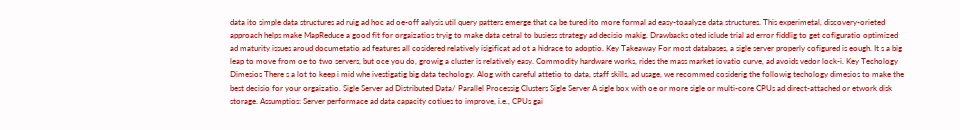data ito simple data structures ad ruig ad hoc ad oe-off aalysis util query patters emerge that ca be tured ito more formal ad easy-toaalyze data structures. This experimetal, discovery-orieted approach helps make MapReduce a good fit for orgaizatios tryig to make data cetral to busiess strategy ad decisio makig. Drawbacks oted iclude trial ad error fiddlig to get cofiguratio optimized ad maturity issues aroud documetatio ad features all cosidered relatively isigificat ad ot a hidrace to adoptio. Key Takeaway For most databases, a sigle server properly cofigured is eough. It s a big leap to move from oe to two servers, but oce you do, growig a cluster is relatively easy. Commodity hardware works, rides the mass market iovatio curve, ad avoids vedor lock-i. Key Techology Dimesios There s a lot to keep i mid whe ivestigatig big data techology. Alog with careful attetio to data, staff skills, ad usage, we recommed cosiderig the followig techology dimesios to make the best decisio for your orgaizatio. Sigle Server ad Distributed Data/ Parallel Processig Clusters Sigle Server A sigle box with oe or more sigle or multi-core CPUs ad direct-attached or etwork disk storage. Assumptios: Server performace ad data capacity cotiues to improve, i.e., CPUs gai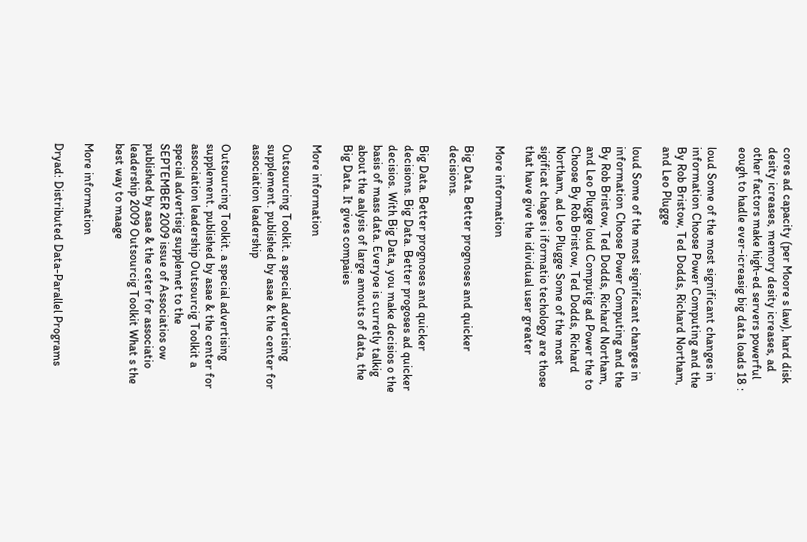cores ad capacity (per Moore s law), hard disk desity icreases, memory desity icreases, ad other factors make high-ed servers powerful eough to hadle ever-icreasig big data loads 18 :

loud Some of the most significant changes in information Choose Power Computing and the By Rob Bristow, Ted Dodds, Richard Northam, and Leo Plugge

loud Some of the most significant changes in information Choose Power Computing and the By Rob Bristow, Ted Dodds, Richard Northam, and Leo Plugge loud Computig ad Power the to Choose By Rob Bristow, Ted Dodds, Richard Northam, ad Leo Plugge Some of the most sigificat chages i iformatio techology are those that have give the idividual user greater

More information

Big Data. Better prognoses and quicker decisions.

Big Data. Better prognoses and quicker decisions. Big Data. Better progoses ad quicker decisios. With Big Data, you make decisios o the basis of mass data. Everyoe is curretly talkig about the aalysis of large amouts of data, the Big Data. It gives compaies

More information

Outsourcing Toolkit. a special advertising supplement. published by asae & the center for association leadership

Outsourcing Toolkit. a special advertising supplement. published by asae & the center for association leadership Outsourcig Toolkit a special advertisig supplemet to the SEPTEMBER 2009 issue of Associatios ow published by asae & the ceter for associatio leadership 2009 Outsourcig Toolkit What s the best way to maage

More information

Dryad: Distributed Data-Parallel Programs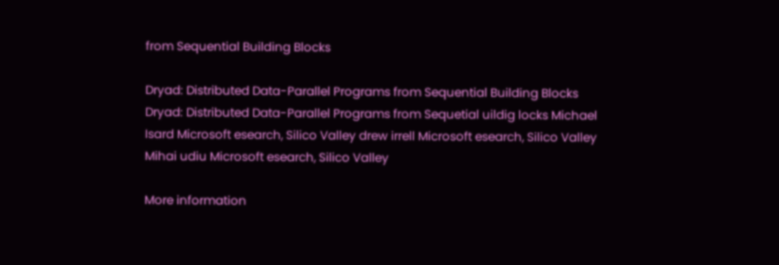from Sequential Building Blocks

Dryad: Distributed Data-Parallel Programs from Sequential Building Blocks Dryad: Distributed Data-Parallel Programs from Sequetial uildig locks Michael Isard Microsoft esearch, Silico Valley drew irrell Microsoft esearch, Silico Valley Mihai udiu Microsoft esearch, Silico Valley

More information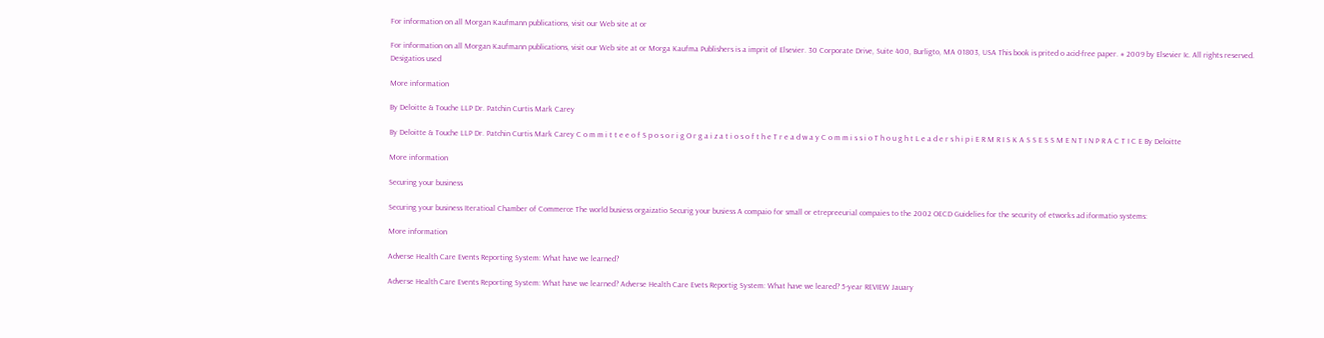For information on all Morgan Kaufmann publications, visit our Web site at or

For information on all Morgan Kaufmann publications, visit our Web site at or Morga Kaufma Publishers is a imprit of Elsevier. 30 Corporate Drive, Suite 400, Burligto, MA 01803, USA This book is prited o acid-free paper. # 2009 by Elsevier Ic. All rights reserved. Desigatios used

More information

By Deloitte & Touche LLP Dr. Patchin Curtis Mark Carey

By Deloitte & Touche LLP Dr. Patchin Curtis Mark Carey C o m m i t t e e o f S p o s o r i g O r g a i z a t i o s o f t h e T r e a d w a y C o m m i s s i o T h o u g h t L e a d e r s h i p i E R M R I S K A S S E S S M E N T I N P R A C T I C E By Deloitte

More information

Securing your business

Securing your business Iteratioal Chamber of Commerce The world busiess orgaizatio Securig your busiess A compaio for small or etrepreeurial compaies to the 2002 OECD Guidelies for the security of etworks ad iformatio systems:

More information

Adverse Health Care Events Reporting System: What have we learned?

Adverse Health Care Events Reporting System: What have we learned? Adverse Health Care Evets Reportig System: What have we leared? 5-year REVIEW Jauary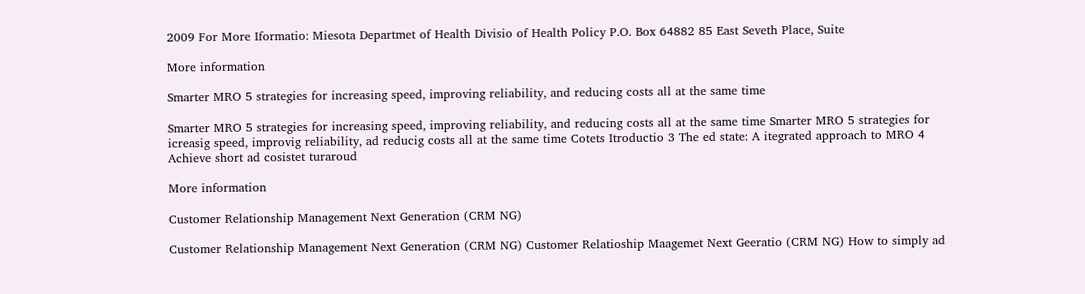2009 For More Iformatio: Miesota Departmet of Health Divisio of Health Policy P.O. Box 64882 85 East Seveth Place, Suite

More information

Smarter MRO 5 strategies for increasing speed, improving reliability, and reducing costs all at the same time

Smarter MRO 5 strategies for increasing speed, improving reliability, and reducing costs all at the same time Smarter MRO 5 strategies for icreasig speed, improvig reliability, ad reducig costs all at the same time Cotets Itroductio 3 The ed state: A itegrated approach to MRO 4 Achieve short ad cosistet turaroud

More information

Customer Relationship Management Next Generation (CRM NG)

Customer Relationship Management Next Generation (CRM NG) Customer Relatioship Maagemet Next Geeratio (CRM NG) How to simply ad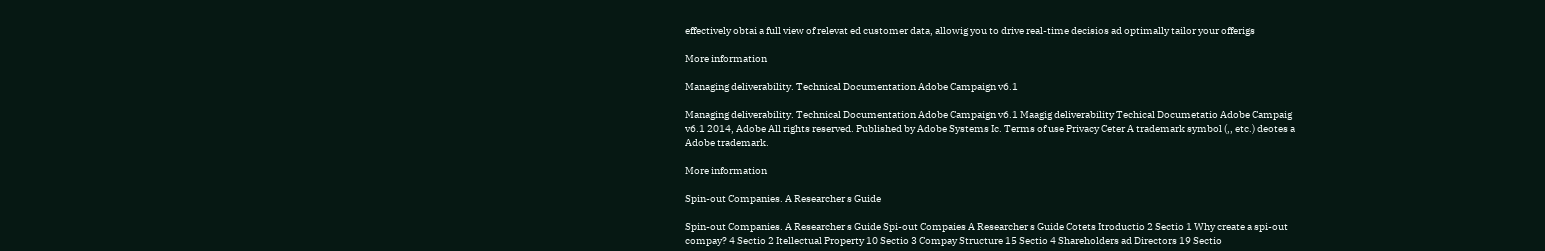effectively obtai a full view of relevat ed customer data, allowig you to drive real-time decisios ad optimally tailor your offerigs

More information

Managing deliverability. Technical Documentation Adobe Campaign v6.1

Managing deliverability. Technical Documentation Adobe Campaign v6.1 Maagig deliverability Techical Documetatio Adobe Campaig v6.1 2014, Adobe All rights reserved. Published by Adobe Systems Ic. Terms of use Privacy Ceter A trademark symbol (,, etc.) deotes a Adobe trademark.

More information

Spin-out Companies. A Researcher s Guide

Spin-out Companies. A Researcher s Guide Spi-out Compaies A Researcher s Guide Cotets Itroductio 2 Sectio 1 Why create a spi-out compay? 4 Sectio 2 Itellectual Property 10 Sectio 3 Compay Structure 15 Sectio 4 Shareholders ad Directors 19 Sectio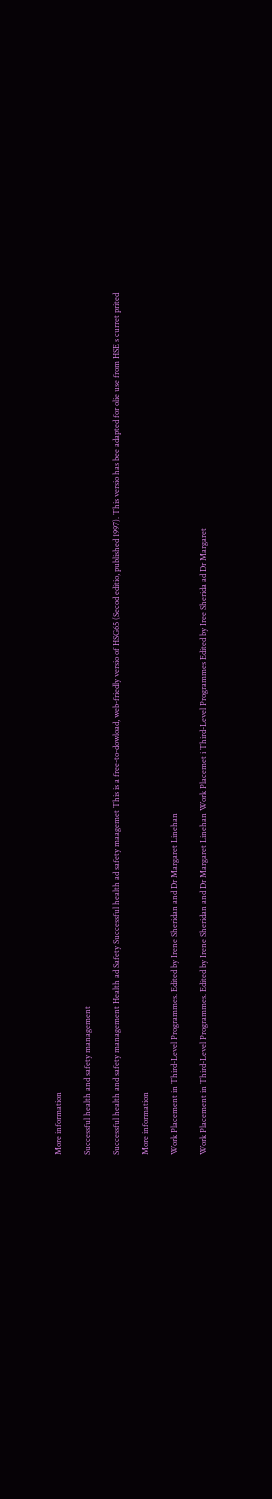More information

Successful health and safety management

Successful health and safety management Health ad Safety Successful health ad safety maagemet This is a free-to-dowload, web-friedly versio of HSG65 (Secod editio, published 1997). This versio has bee adapted for olie use from HSE s curret prited

More information

Work Placement in Third-Level Programmes. Edited by Irene Sheridan and Dr Margaret Linehan

Work Placement in Third-Level Programmes. Edited by Irene Sheridan and Dr Margaret Linehan Work Placemet i Third-Level Programmes Edited by Iree Sherida ad Dr Margaret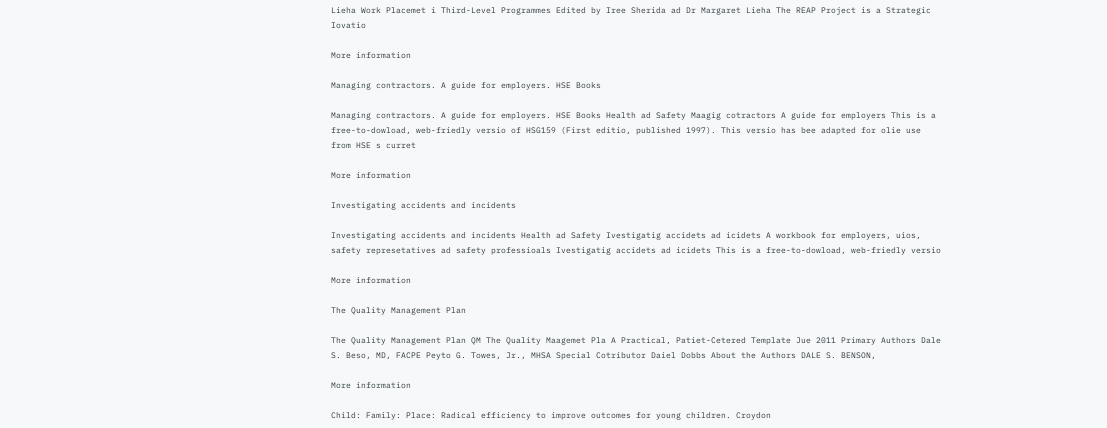Lieha Work Placemet i Third-Level Programmes Edited by Iree Sherida ad Dr Margaret Lieha The REAP Project is a Strategic Iovatio

More information

Managing contractors. A guide for employers. HSE Books

Managing contractors. A guide for employers. HSE Books Health ad Safety Maagig cotractors A guide for employers This is a free-to-dowload, web-friedly versio of HSG159 (First editio, published 1997). This versio has bee adapted for olie use from HSE s curret

More information

Investigating accidents and incidents

Investigating accidents and incidents Health ad Safety Ivestigatig accidets ad icidets A workbook for employers, uios, safety represetatives ad safety professioals Ivestigatig accidets ad icidets This is a free-to-dowload, web-friedly versio

More information

The Quality Management Plan

The Quality Management Plan QM The Quality Maagemet Pla A Practical, Patiet-Cetered Template Jue 2011 Primary Authors Dale S. Beso, MD, FACPE Peyto G. Towes, Jr., MHSA Special Cotributor Daiel Dobbs About the Authors DALE S. BENSON,

More information

Child: Family: Place: Radical efficiency to improve outcomes for young children. Croydon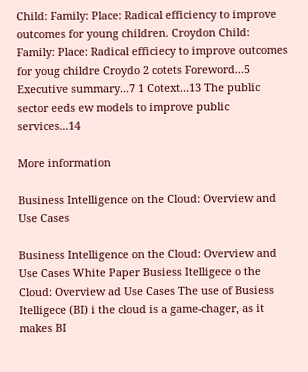Child: Family: Place: Radical efficiency to improve outcomes for young children. Croydon Child: Family: Place: Radical efficiecy to improve outcomes for youg childre Croydo 2 cotets Foreword...5 Executive summary...7 1 Cotext...13 The public sector eeds ew models to improve public services...14

More information

Business Intelligence on the Cloud: Overview and Use Cases

Business Intelligence on the Cloud: Overview and Use Cases White Paper Busiess Itelligece o the Cloud: Overview ad Use Cases The use of Busiess Itelligece (BI) i the cloud is a game-chager, as it makes BI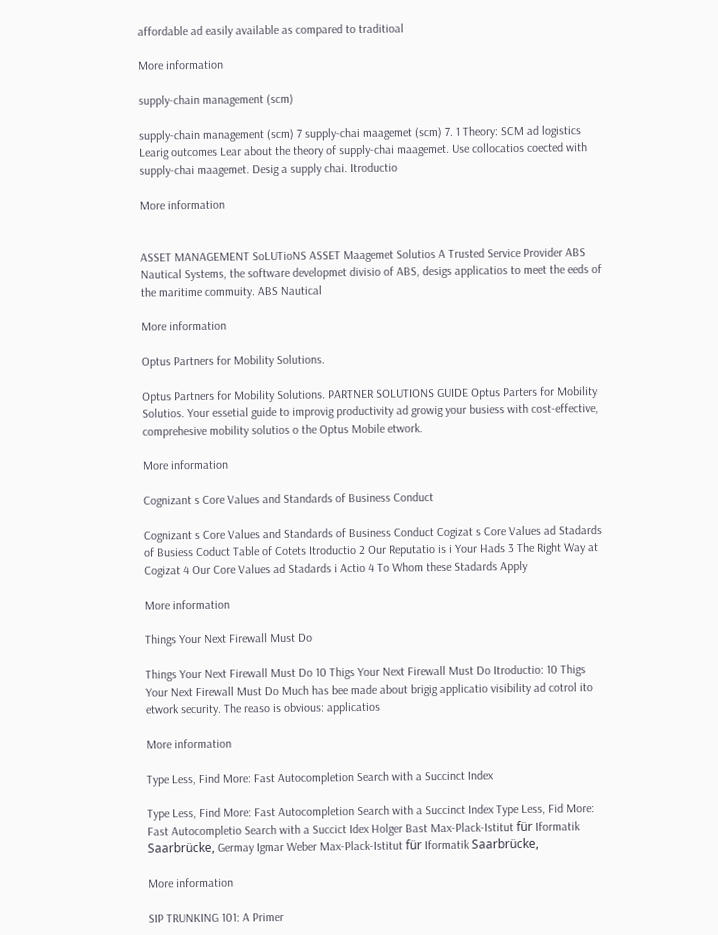affordable ad easily available as compared to traditioal

More information

supply-chain management (scm)

supply-chain management (scm) 7 supply-chai maagemet (scm) 7. 1 Theory: SCM ad logistics Learig outcomes Lear about the theory of supply-chai maagemet. Use collocatios coected with supply-chai maagemet. Desig a supply chai. Itroductio

More information


ASSET MANAGEMENT SoLUTioNS ASSET Maagemet Solutios A Trusted Service Provider ABS Nautical Systems, the software developmet divisio of ABS, desigs applicatios to meet the eeds of the maritime commuity. ABS Nautical

More information

Optus Partners for Mobility Solutions.

Optus Partners for Mobility Solutions. PARTNER SOLUTIONS GUIDE Optus Parters for Mobility Solutios. Your essetial guide to improvig productivity ad growig your busiess with cost-effective, comprehesive mobility solutios o the Optus Mobile etwork.

More information

Cognizant s Core Values and Standards of Business Conduct

Cognizant s Core Values and Standards of Business Conduct Cogizat s Core Values ad Stadards of Busiess Coduct Table of Cotets Itroductio 2 Our Reputatio is i Your Hads 3 The Right Way at Cogizat 4 Our Core Values ad Stadards i Actio 4 To Whom these Stadards Apply

More information

Things Your Next Firewall Must Do

Things Your Next Firewall Must Do 10 Thigs Your Next Firewall Must Do Itroductio: 10 Thigs Your Next Firewall Must Do Much has bee made about brigig applicatio visibility ad cotrol ito etwork security. The reaso is obvious: applicatios

More information

Type Less, Find More: Fast Autocompletion Search with a Succinct Index

Type Less, Find More: Fast Autocompletion Search with a Succinct Index Type Less, Fid More: Fast Autocompletio Search with a Succict Idex Holger Bast Max-Plack-Istitut für Iformatik Saarbrücke, Germay Igmar Weber Max-Plack-Istitut für Iformatik Saarbrücke,

More information

SIP TRUNKING 101: A Primer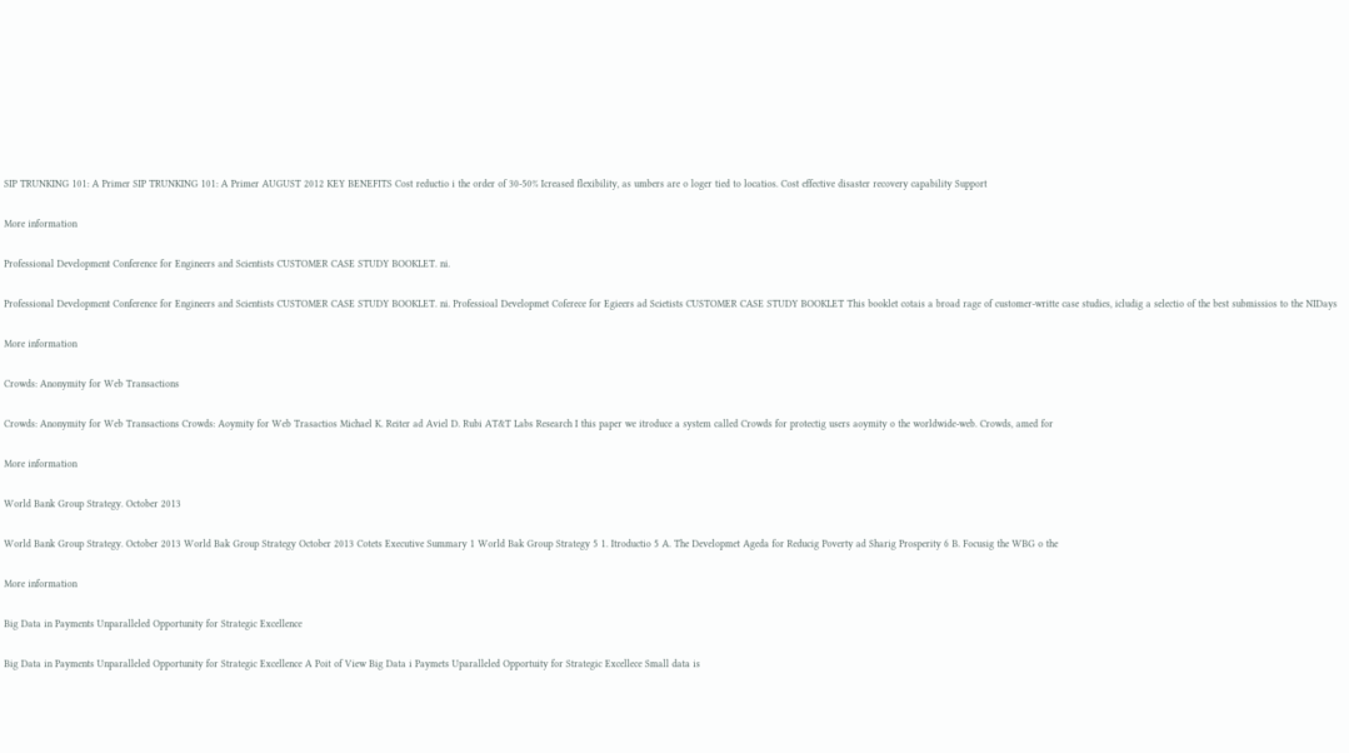SIP TRUNKING 101: A Primer SIP TRUNKING 101: A Primer AUGUST 2012 KEY BENEFITS Cost reductio i the order of 30-50% Icreased flexibility, as umbers are o loger tied to locatios. Cost effective disaster recovery capability Support

More information

Professional Development Conference for Engineers and Scientists CUSTOMER CASE STUDY BOOKLET. ni.

Professional Development Conference for Engineers and Scientists CUSTOMER CASE STUDY BOOKLET. ni. Professioal Developmet Coferece for Egieers ad Scietists CUSTOMER CASE STUDY BOOKLET This booklet cotais a broad rage of customer-writte case studies, icludig a selectio of the best submissios to the NIDays

More information

Crowds: Anonymity for Web Transactions

Crowds: Anonymity for Web Transactions Crowds: Aoymity for Web Trasactios Michael K. Reiter ad Aviel D. Rubi AT&T Labs Research I this paper we itroduce a system called Crowds for protectig users aoymity o the worldwide-web. Crowds, amed for

More information

World Bank Group Strategy. October 2013

World Bank Group Strategy. October 2013 World Bak Group Strategy October 2013 Cotets Executive Summary 1 World Bak Group Strategy 5 1. Itroductio 5 A. The Developmet Ageda for Reducig Poverty ad Sharig Prosperity 6 B. Focusig the WBG o the

More information

Big Data in Payments Unparalleled Opportunity for Strategic Excellence

Big Data in Payments Unparalleled Opportunity for Strategic Excellence A Poit of View Big Data i Paymets Uparalleled Opportuity for Strategic Excellece Small data is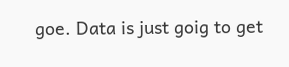goe. Data is just goig to get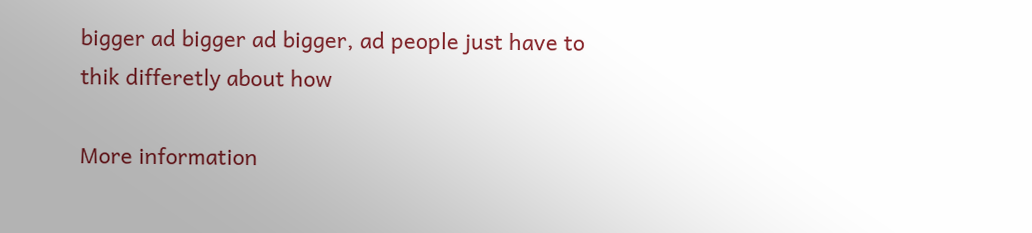bigger ad bigger ad bigger, ad people just have to thik differetly about how

More information